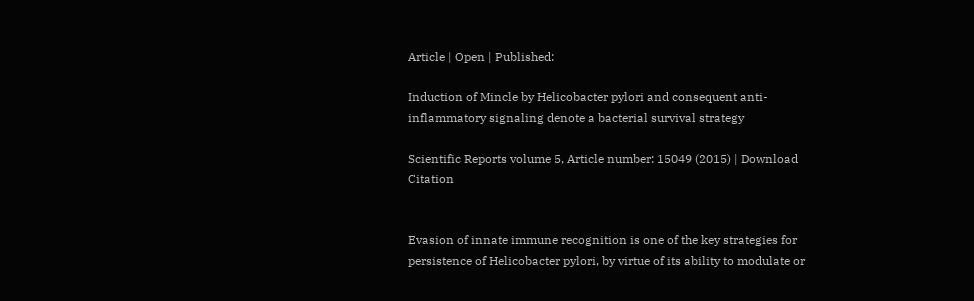Article | Open | Published:

Induction of Mincle by Helicobacter pylori and consequent anti-inflammatory signaling denote a bacterial survival strategy

Scientific Reports volume 5, Article number: 15049 (2015) | Download Citation


Evasion of innate immune recognition is one of the key strategies for persistence of Helicobacter pylori, by virtue of its ability to modulate or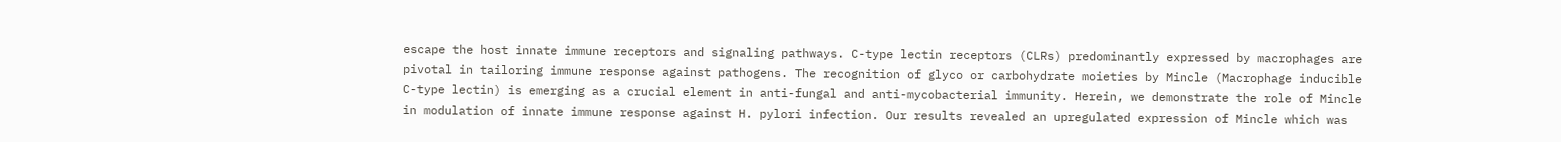escape the host innate immune receptors and signaling pathways. C-type lectin receptors (CLRs) predominantly expressed by macrophages are pivotal in tailoring immune response against pathogens. The recognition of glyco or carbohydrate moieties by Mincle (Macrophage inducible C-type lectin) is emerging as a crucial element in anti-fungal and anti-mycobacterial immunity. Herein, we demonstrate the role of Mincle in modulation of innate immune response against H. pylori infection. Our results revealed an upregulated expression of Mincle which was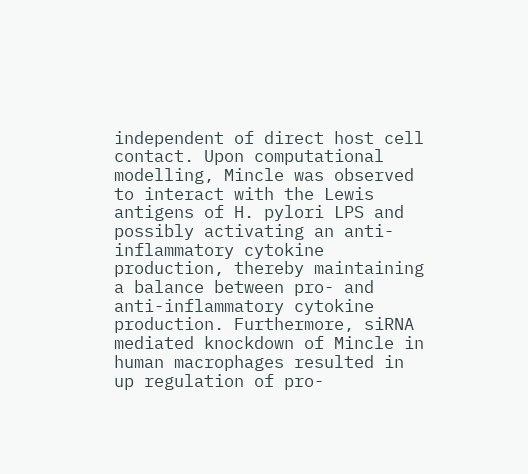independent of direct host cell contact. Upon computational modelling, Mincle was observed to interact with the Lewis antigens of H. pylori LPS and possibly activating an anti-inflammatory cytokine production, thereby maintaining a balance between pro- and anti-inflammatory cytokine production. Furthermore, siRNA mediated knockdown of Mincle in human macrophages resulted in up regulation of pro-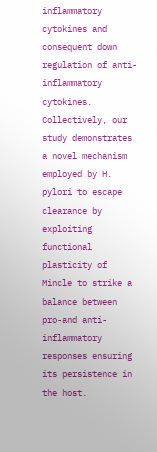inflammatory cytokines and consequent down regulation of anti-inflammatory cytokines. Collectively, our study demonstrates a novel mechanism employed by H. pylori to escape clearance by exploiting functional plasticity of Mincle to strike a balance between pro-and anti-inflammatory responses ensuring its persistence in the host.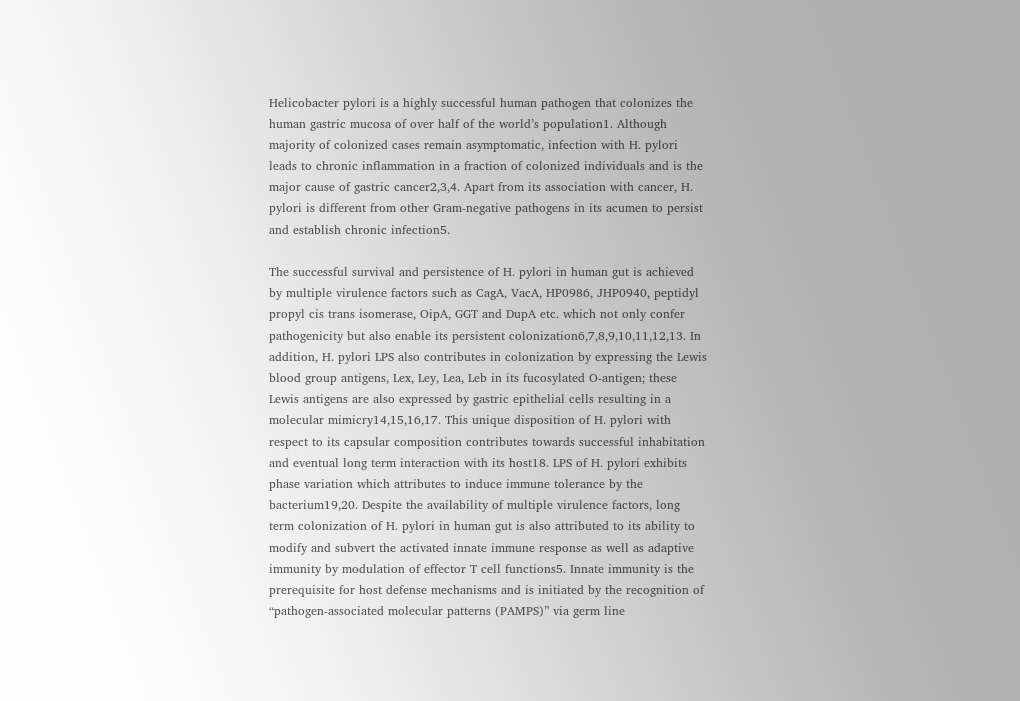Helicobacter pylori is a highly successful human pathogen that colonizes the human gastric mucosa of over half of the world’s population1. Although majority of colonized cases remain asymptomatic, infection with H. pylori leads to chronic inflammation in a fraction of colonized individuals and is the major cause of gastric cancer2,3,4. Apart from its association with cancer, H. pylori is different from other Gram-negative pathogens in its acumen to persist and establish chronic infection5.

The successful survival and persistence of H. pylori in human gut is achieved by multiple virulence factors such as CagA, VacA, HP0986, JHP0940, peptidyl propyl cis trans isomerase, OipA, GGT and DupA etc. which not only confer pathogenicity but also enable its persistent colonization6,7,8,9,10,11,12,13. In addition, H. pylori LPS also contributes in colonization by expressing the Lewis blood group antigens, Lex, Ley, Lea, Leb in its fucosylated O-antigen; these Lewis antigens are also expressed by gastric epithelial cells resulting in a molecular mimicry14,15,16,17. This unique disposition of H. pylori with respect to its capsular composition contributes towards successful inhabitation and eventual long term interaction with its host18. LPS of H. pylori exhibits phase variation which attributes to induce immune tolerance by the bacterium19,20. Despite the availability of multiple virulence factors, long term colonization of H. pylori in human gut is also attributed to its ability to modify and subvert the activated innate immune response as well as adaptive immunity by modulation of effector T cell functions5. Innate immunity is the prerequisite for host defense mechanisms and is initiated by the recognition of “pathogen-associated molecular patterns (PAMPS)” via germ line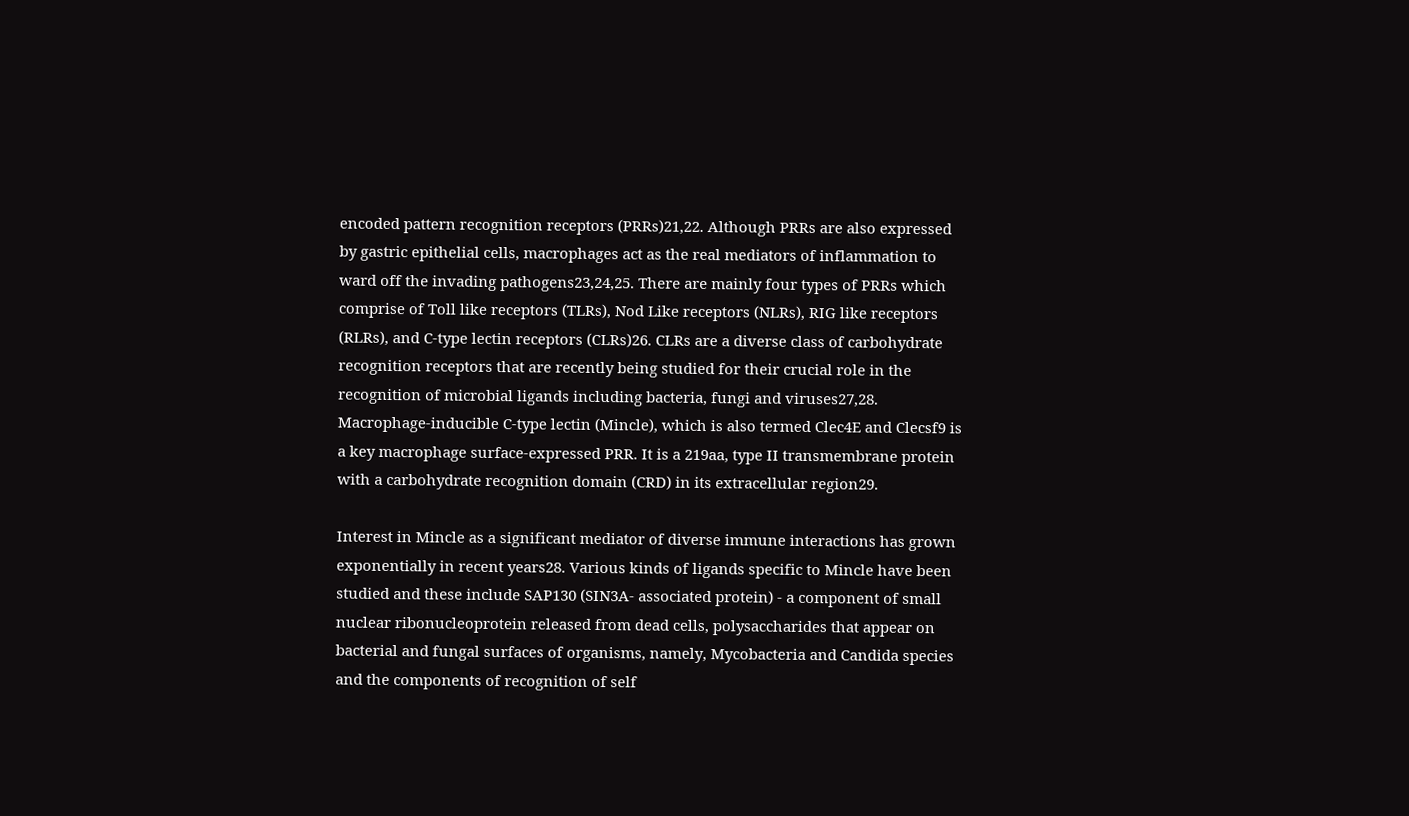encoded pattern recognition receptors (PRRs)21,22. Although PRRs are also expressed by gastric epithelial cells, macrophages act as the real mediators of inflammation to ward off the invading pathogens23,24,25. There are mainly four types of PRRs which comprise of Toll like receptors (TLRs), Nod Like receptors (NLRs), RIG like receptors (RLRs), and C-type lectin receptors (CLRs)26. CLRs are a diverse class of carbohydrate recognition receptors that are recently being studied for their crucial role in the recognition of microbial ligands including bacteria, fungi and viruses27,28. Macrophage-inducible C-type lectin (Mincle), which is also termed Clec4E and Clecsf9 is a key macrophage surface-expressed PRR. It is a 219aa, type II transmembrane protein with a carbohydrate recognition domain (CRD) in its extracellular region29.

Interest in Mincle as a significant mediator of diverse immune interactions has grown exponentially in recent years28. Various kinds of ligands specific to Mincle have been studied and these include SAP130 (SIN3A- associated protein) - a component of small nuclear ribonucleoprotein released from dead cells, polysaccharides that appear on bacterial and fungal surfaces of organisms, namely, Mycobacteria and Candida species and the components of recognition of self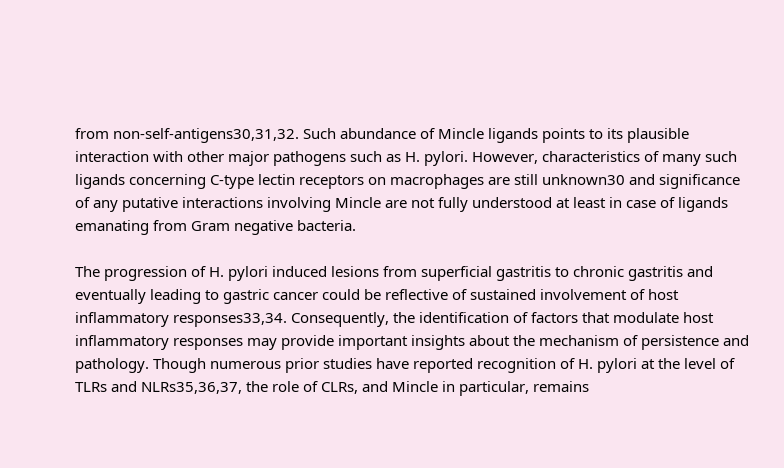from non-self-antigens30,31,32. Such abundance of Mincle ligands points to its plausible interaction with other major pathogens such as H. pylori. However, characteristics of many such ligands concerning C-type lectin receptors on macrophages are still unknown30 and significance of any putative interactions involving Mincle are not fully understood at least in case of ligands emanating from Gram negative bacteria.

The progression of H. pylori induced lesions from superficial gastritis to chronic gastritis and eventually leading to gastric cancer could be reflective of sustained involvement of host inflammatory responses33,34. Consequently, the identification of factors that modulate host inflammatory responses may provide important insights about the mechanism of persistence and pathology. Though numerous prior studies have reported recognition of H. pylori at the level of TLRs and NLRs35,36,37, the role of CLRs, and Mincle in particular, remains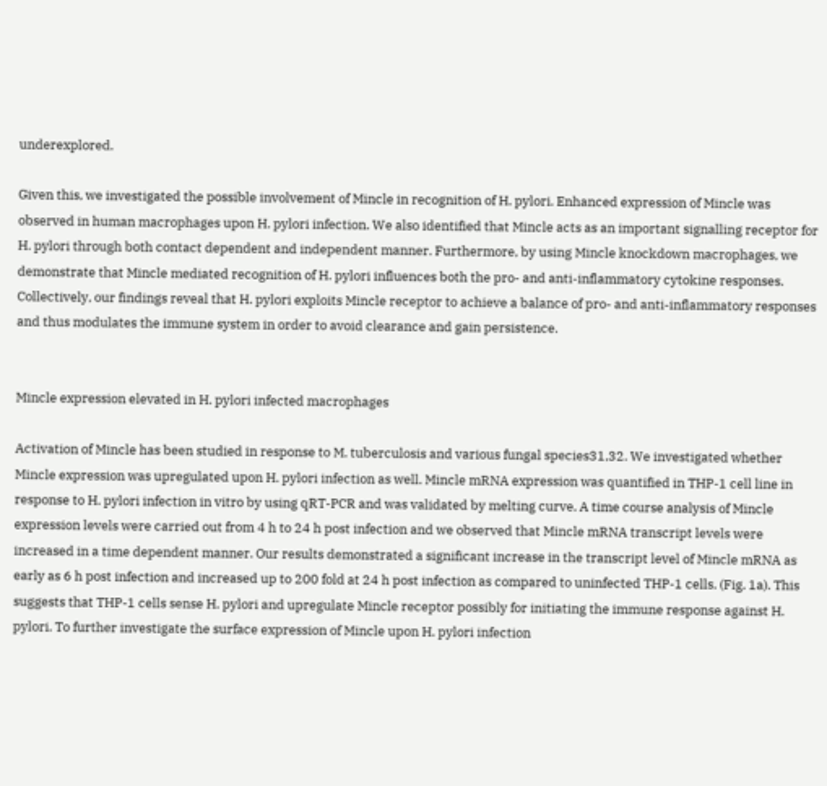underexplored.

Given this, we investigated the possible involvement of Mincle in recognition of H. pylori. Enhanced expression of Mincle was observed in human macrophages upon H. pylori infection. We also identified that Mincle acts as an important signalling receptor for H. pylori through both contact dependent and independent manner. Furthermore, by using Mincle knockdown macrophages, we demonstrate that Mincle mediated recognition of H. pylori influences both the pro- and anti-inflammatory cytokine responses. Collectively, our findings reveal that H. pylori exploits Mincle receptor to achieve a balance of pro- and anti-inflammatory responses and thus modulates the immune system in order to avoid clearance and gain persistence.


Mincle expression elevated in H. pylori infected macrophages

Activation of Mincle has been studied in response to M. tuberculosis and various fungal species31,32. We investigated whether Mincle expression was upregulated upon H. pylori infection as well. Mincle mRNA expression was quantified in THP-1 cell line in response to H. pylori infection in vitro by using qRT-PCR and was validated by melting curve. A time course analysis of Mincle expression levels were carried out from 4 h to 24 h post infection and we observed that Mincle mRNA transcript levels were increased in a time dependent manner. Our results demonstrated a significant increase in the transcript level of Mincle mRNA as early as 6 h post infection and increased up to 200 fold at 24 h post infection as compared to uninfected THP-1 cells. (Fig. 1a). This suggests that THP-1 cells sense H. pylori and upregulate Mincle receptor possibly for initiating the immune response against H. pylori. To further investigate the surface expression of Mincle upon H. pylori infection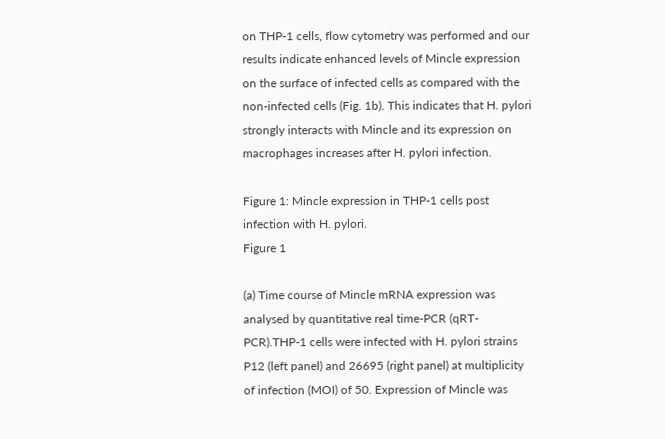on THP-1 cells, flow cytometry was performed and our results indicate enhanced levels of Mincle expression on the surface of infected cells as compared with the non-infected cells (Fig. 1b). This indicates that H. pylori strongly interacts with Mincle and its expression on macrophages increases after H. pylori infection.

Figure 1: Mincle expression in THP-1 cells post infection with H. pylori.
Figure 1

(a) Time course of Mincle mRNA expression was analysed by quantitative real time-PCR (qRT-PCR).THP-1 cells were infected with H. pylori strains P12 (left panel) and 26695 (right panel) at multiplicity of infection (MOI) of 50. Expression of Mincle was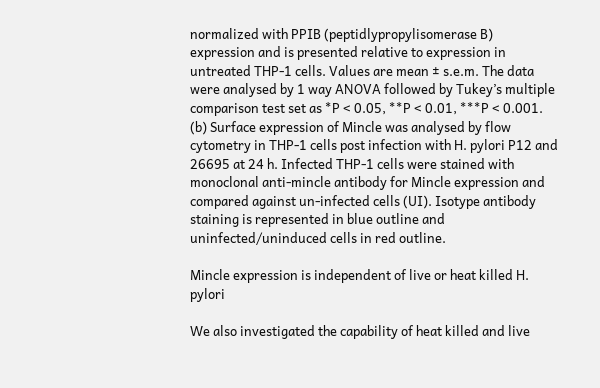normalized with PPIB (peptidlypropylisomerase B) expression and is presented relative to expression in untreated THP-1 cells. Values are mean ± s.e.m. The data were analysed by 1 way ANOVA followed by Tukey’s multiple comparison test set as *P < 0.05, **P < 0.01, ***P < 0.001. (b) Surface expression of Mincle was analysed by flow cytometry in THP-1 cells post infection with H. pylori P12 and 26695 at 24 h. Infected THP-1 cells were stained with monoclonal anti-mincle antibody for Mincle expression and compared against un-infected cells (UI). Isotype antibody staining is represented in blue outline and uninfected/uninduced cells in red outline.

Mincle expression is independent of live or heat killed H. pylori

We also investigated the capability of heat killed and live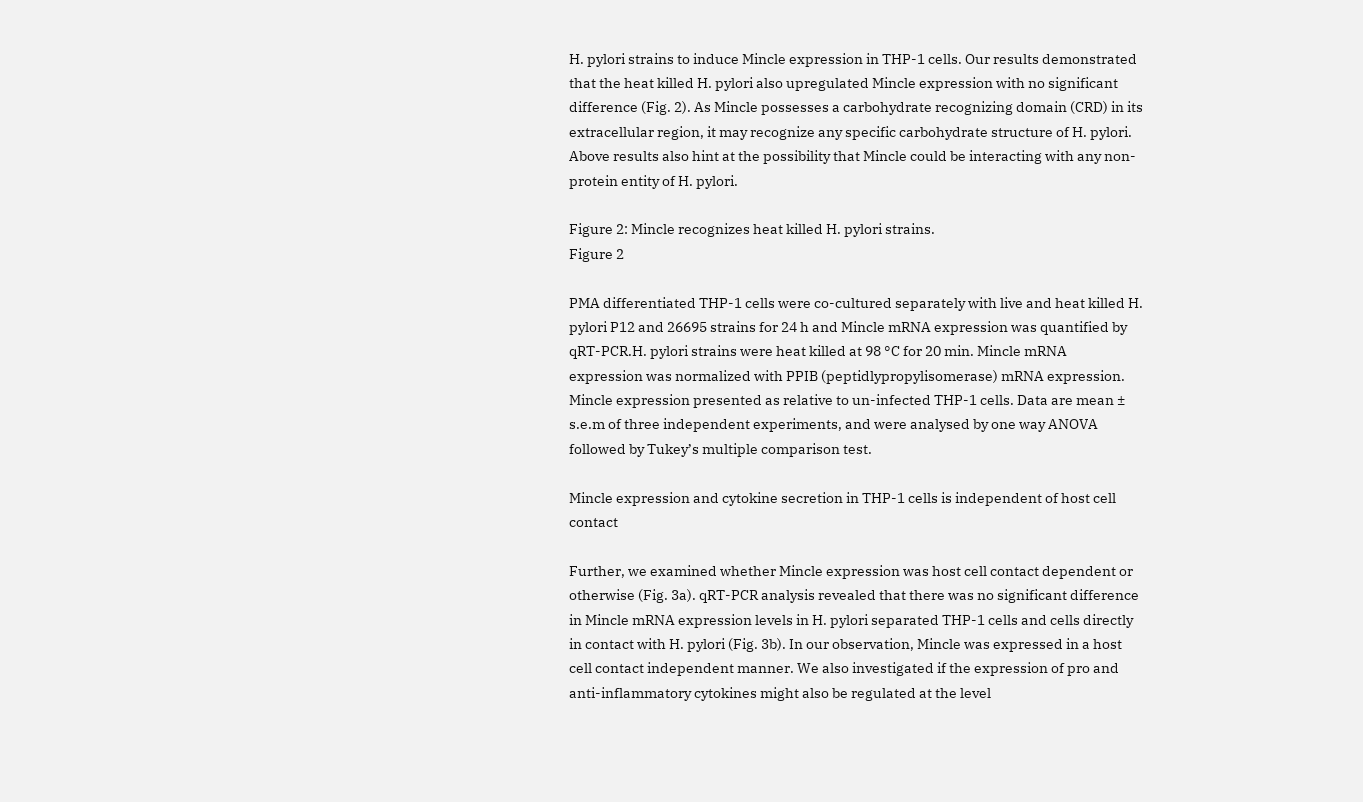H. pylori strains to induce Mincle expression in THP-1 cells. Our results demonstrated that the heat killed H. pylori also upregulated Mincle expression with no significant difference (Fig. 2). As Mincle possesses a carbohydrate recognizing domain (CRD) in its extracellular region, it may recognize any specific carbohydrate structure of H. pylori. Above results also hint at the possibility that Mincle could be interacting with any non-protein entity of H. pylori.

Figure 2: Mincle recognizes heat killed H. pylori strains.
Figure 2

PMA differentiated THP-1 cells were co-cultured separately with live and heat killed H. pylori P12 and 26695 strains for 24 h and Mincle mRNA expression was quantified by qRT-PCR.H. pylori strains were heat killed at 98 °C for 20 min. Mincle mRNA expression was normalized with PPIB (peptidlypropylisomerase) mRNA expression. Mincle expression presented as relative to un-infected THP-1 cells. Data are mean ± s.e.m of three independent experiments, and were analysed by one way ANOVA followed by Tukey’s multiple comparison test.

Mincle expression and cytokine secretion in THP-1 cells is independent of host cell contact

Further, we examined whether Mincle expression was host cell contact dependent or otherwise (Fig. 3a). qRT-PCR analysis revealed that there was no significant difference in Mincle mRNA expression levels in H. pylori separated THP-1 cells and cells directly in contact with H. pylori (Fig. 3b). In our observation, Mincle was expressed in a host cell contact independent manner. We also investigated if the expression of pro and anti-inflammatory cytokines might also be regulated at the level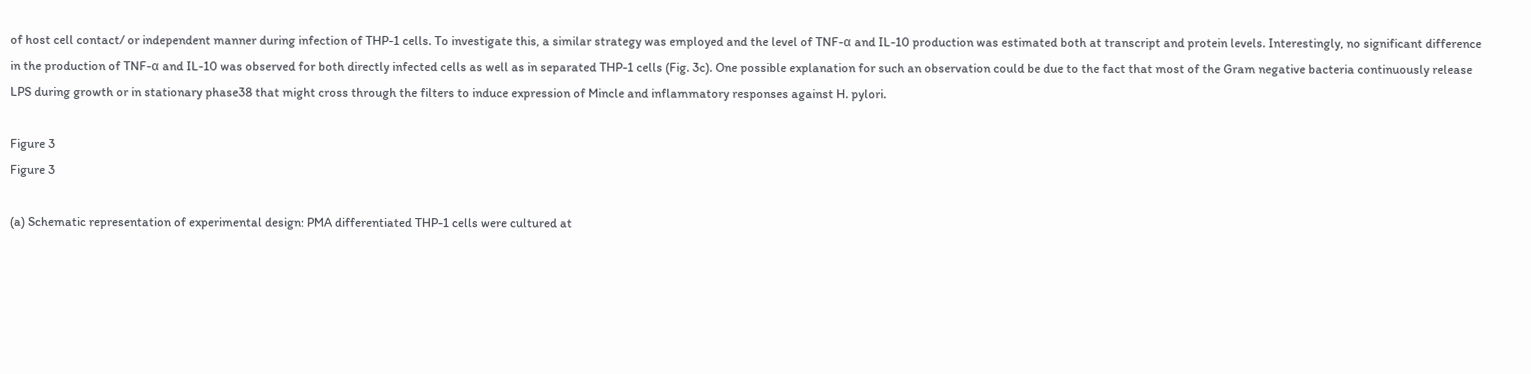of host cell contact/ or independent manner during infection of THP-1 cells. To investigate this, a similar strategy was employed and the level of TNF-α and IL-10 production was estimated both at transcript and protein levels. Interestingly, no significant difference in the production of TNF-α and IL-10 was observed for both directly infected cells as well as in separated THP-1 cells (Fig. 3c). One possible explanation for such an observation could be due to the fact that most of the Gram negative bacteria continuously release LPS during growth or in stationary phase38 that might cross through the filters to induce expression of Mincle and inflammatory responses against H. pylori.

Figure 3
Figure 3

(a) Schematic representation of experimental design: PMA differentiated THP-1 cells were cultured at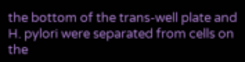the bottom of the trans-well plate and H. pylori were separated from cells on the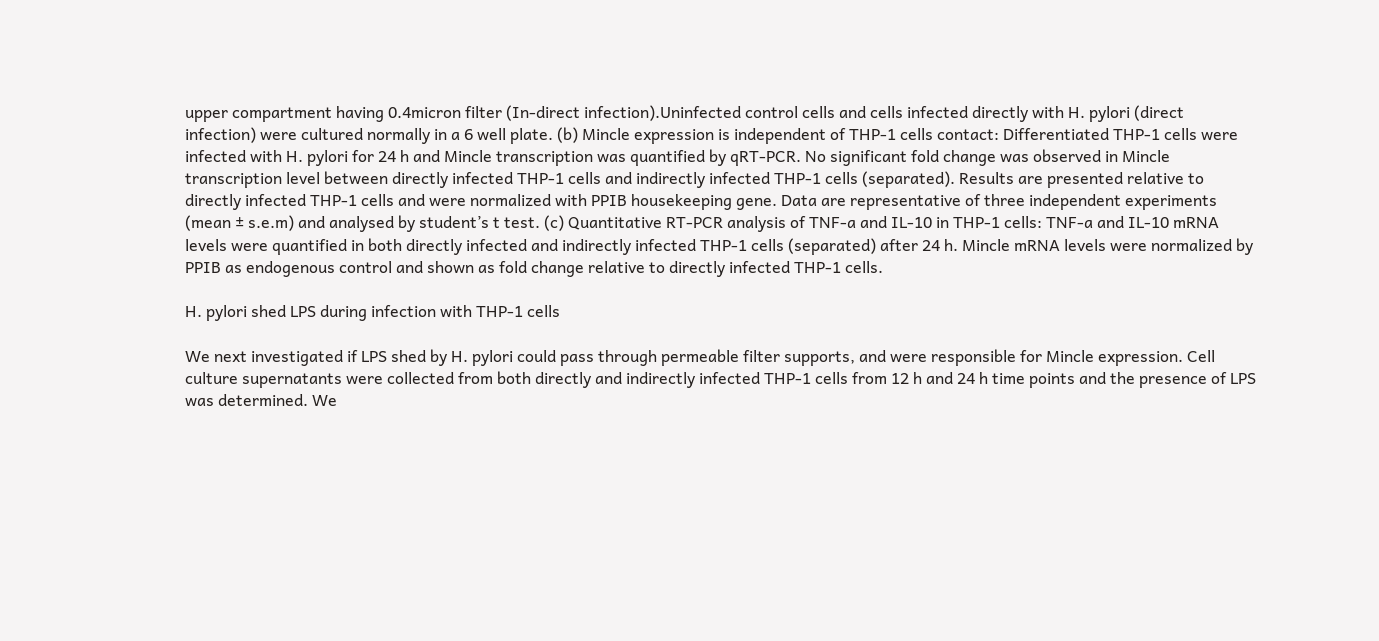upper compartment having 0.4micron filter (In-direct infection).Uninfected control cells and cells infected directly with H. pylori (direct infection) were cultured normally in a 6 well plate. (b) Mincle expression is independent of THP-1 cells contact: Differentiated THP-1 cells were infected with H. pylori for 24 h and Mincle transcription was quantified by qRT-PCR. No significant fold change was observed in Mincle transcription level between directly infected THP-1 cells and indirectly infected THP-1 cells (separated). Results are presented relative to directly infected THP-1 cells and were normalized with PPIB housekeeping gene. Data are representative of three independent experiments (mean ± s.e.m) and analysed by student’s t test. (c) Quantitative RT-PCR analysis of TNF-a and IL-10 in THP-1 cells: TNF-a and IL-10 mRNA levels were quantified in both directly infected and indirectly infected THP-1 cells (separated) after 24 h. Mincle mRNA levels were normalized by PPIB as endogenous control and shown as fold change relative to directly infected THP-1 cells.

H. pylori shed LPS during infection with THP-1 cells

We next investigated if LPS shed by H. pylori could pass through permeable filter supports, and were responsible for Mincle expression. Cell culture supernatants were collected from both directly and indirectly infected THP-1 cells from 12 h and 24 h time points and the presence of LPS was determined. We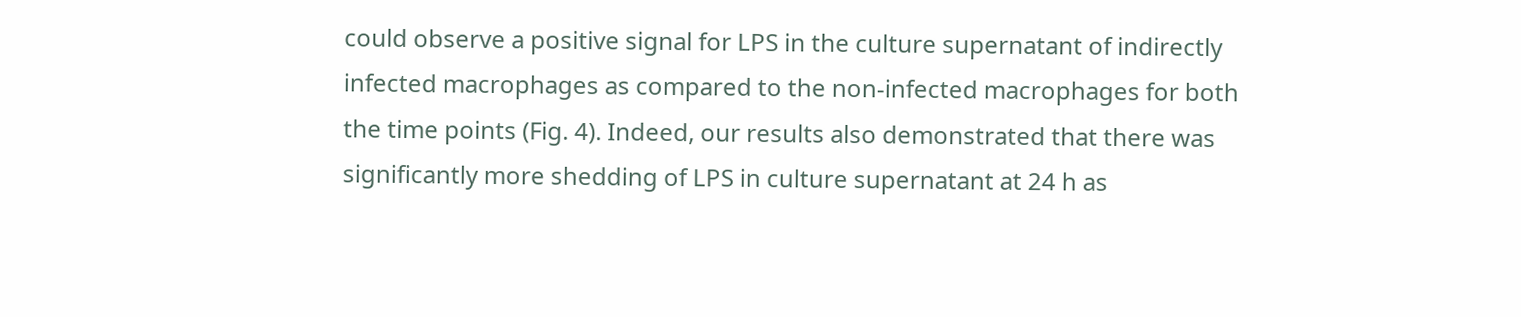could observe a positive signal for LPS in the culture supernatant of indirectly infected macrophages as compared to the non-infected macrophages for both the time points (Fig. 4). Indeed, our results also demonstrated that there was significantly more shedding of LPS in culture supernatant at 24 h as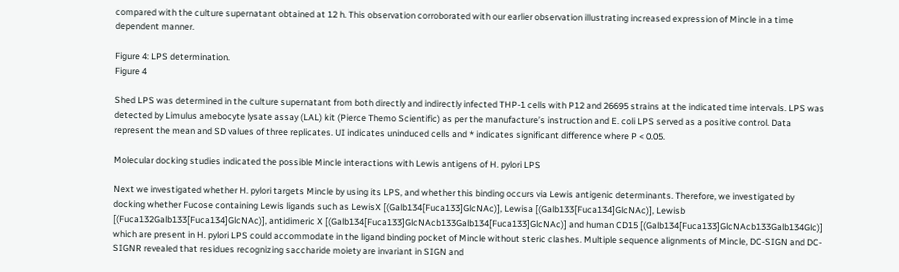compared with the culture supernatant obtained at 12 h. This observation corroborated with our earlier observation illustrating increased expression of Mincle in a time dependent manner.

Figure 4: LPS determination.
Figure 4

Shed LPS was determined in the culture supernatant from both directly and indirectly infected THP-1 cells with P12 and 26695 strains at the indicated time intervals. LPS was detected by Limulus amebocyte lysate assay (LAL) kit (Pierce Themo Scientific) as per the manufacture’s instruction and E. coli LPS served as a positive control. Data represent the mean and SD values of three replicates. UI indicates uninduced cells and * indicates significant difference where P < 0.05.

Molecular docking studies indicated the possible Mincle interactions with Lewis antigens of H. pylori LPS

Next we investigated whether H. pylori targets Mincle by using its LPS, and whether this binding occurs via Lewis antigenic determinants. Therefore, we investigated by docking whether Fucose containing Lewis ligands such as LewisX [(Galb134[Fuca133]GlcNAc)], Lewisa [(Galb133[Fuca134]GlcNAc)], Lewisb [(Fuca132Galb133[Fuca134]GlcNAc)], antidimeric X [(Galb134[Fuca133]GlcNAcb133Galb134[Fuca133]GlcNAc)] and human CD15 [(Galb134[Fuca133]GlcNAcb133Galb134Glc)] which are present in H. pylori LPS could accommodate in the ligand binding pocket of Mincle without steric clashes. Multiple sequence alignments of Mincle, DC-SIGN and DC-SIGNR revealed that residues recognizing saccharide moiety are invariant in SIGN and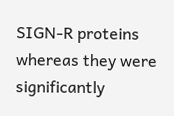SIGN-R proteins whereas they were significantly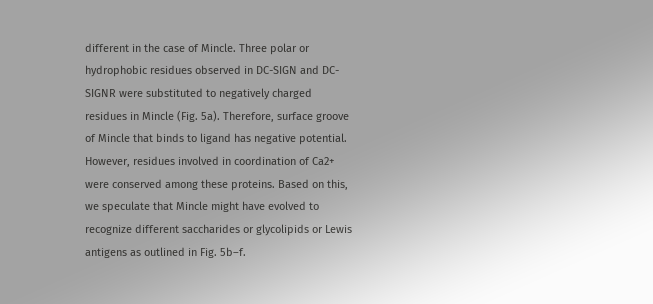different in the case of Mincle. Three polar or hydrophobic residues observed in DC-SIGN and DC-SIGNR were substituted to negatively charged residues in Mincle (Fig. 5a). Therefore, surface groove of Mincle that binds to ligand has negative potential. However, residues involved in coordination of Ca2+ were conserved among these proteins. Based on this, we speculate that Mincle might have evolved to recognize different saccharides or glycolipids or Lewis antigens as outlined in Fig. 5b–f.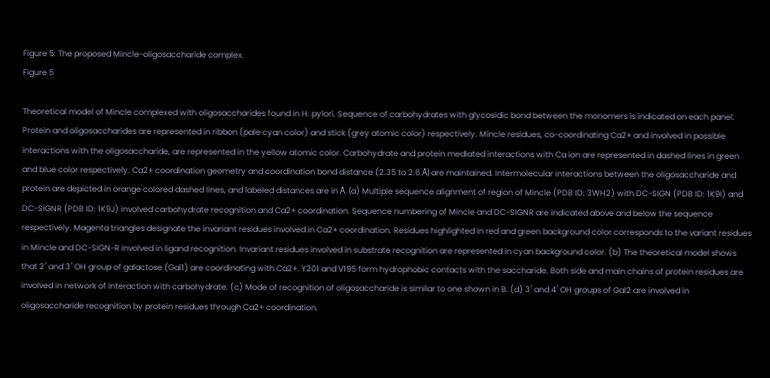Figure 5: The proposed Mincle-oligosaccharide complex.
Figure 5

Theoretical model of Mincle complexed with oligosaccharides found in H. pylori. Sequence of carbohydrates with glycosidic bond between the monomers is indicated on each panel. Protein and oligosaccharides are represented in ribbon (pale cyan color) and stick (grey atomic color) respectively. Mincle residues, co-coordinating Ca2+ and involved in possible interactions with the oligosaccharide, are represented in the yellow atomic color. Carbohydrate and protein mediated interactions with Ca ion are represented in dashed lines in green and blue color respectively. Ca2+ coordination geometry and coordination bond distance (2.35 to 2.6 Å) are maintained. Intermolecular interactions between the oligosaccharide and protein are depicted in orange colored dashed lines, and labeled distances are in Å. (a) Multiple sequence alignment of region of Mincle (PDB ID: 3WH2) with DC-SIGN (PDB ID: 1K9I) and DC-SIGNR (PDB ID: 1K9J) involved carbohydrate recognition and Ca2+ coordination. Sequence numbering of Mincle and DC-SIGNR are indicated above and below the sequence respectively. Magenta triangles designate the invariant residues involved in Ca2+ coordination. Residues highlighted in red and green background color corresponds to the variant residues in Mincle and DC-SIGN-R involved in ligand recognition. Invariant residues involved in substrate recognition are represented in cyan background color. (b) The theoretical model shows that 2′ and 3′ OH group of galactose (Gal1) are coordinating with Ca2+. Y201 and V195 form hydrophobic contacts with the saccharide. Both side and main chains of protein residues are involved in network of interaction with carbohydrate. (c) Mode of recognition of oligosaccharide is similar to one shown in B. (d) 3′ and 4′ OH groups of Gal2 are involved in oligosaccharide recognition by protein residues through Ca2+ coordination.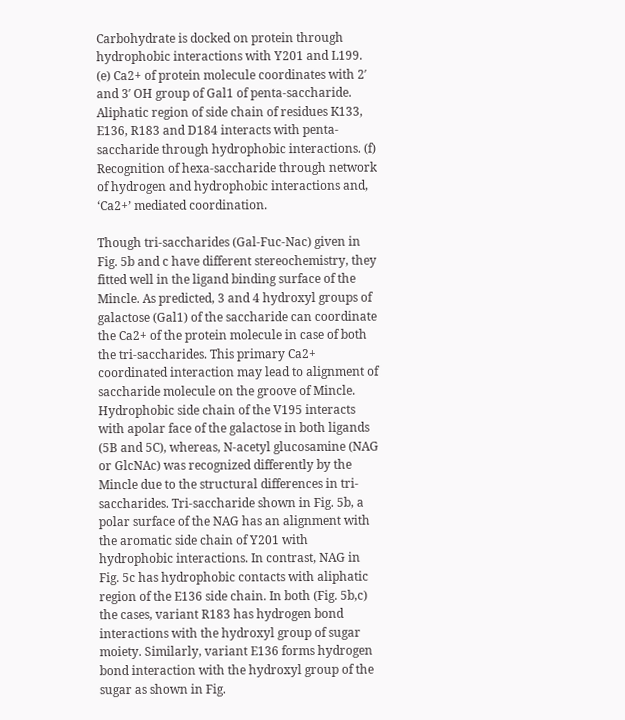Carbohydrate is docked on protein through hydrophobic interactions with Y201 and L199. (e) Ca2+ of protein molecule coordinates with 2′ and 3′ OH group of Gal1 of penta-saccharide. Aliphatic region of side chain of residues K133, E136, R183 and D184 interacts with penta-saccharide through hydrophobic interactions. (f) Recognition of hexa-saccharide through network of hydrogen and hydrophobic interactions and, ‘Ca2+’ mediated coordination.

Though tri-saccharides (Gal-Fuc-Nac) given in Fig. 5b and c have different stereochemistry, they fitted well in the ligand binding surface of the Mincle. As predicted, 3 and 4 hydroxyl groups of galactose (Gal1) of the saccharide can coordinate the Ca2+ of the protein molecule in case of both the tri-saccharides. This primary Ca2+ coordinated interaction may lead to alignment of saccharide molecule on the groove of Mincle. Hydrophobic side chain of the V195 interacts with apolar face of the galactose in both ligands (5B and 5C), whereas, N-acetyl glucosamine (NAG or GlcNAc) was recognized differently by the Mincle due to the structural differences in tri-saccharides. Tri-saccharide shown in Fig. 5b, a polar surface of the NAG has an alignment with the aromatic side chain of Y201 with hydrophobic interactions. In contrast, NAG in Fig. 5c has hydrophobic contacts with aliphatic region of the E136 side chain. In both (Fig. 5b,c) the cases, variant R183 has hydrogen bond interactions with the hydroxyl group of sugar moiety. Similarly, variant E136 forms hydrogen bond interaction with the hydroxyl group of the sugar as shown in Fig.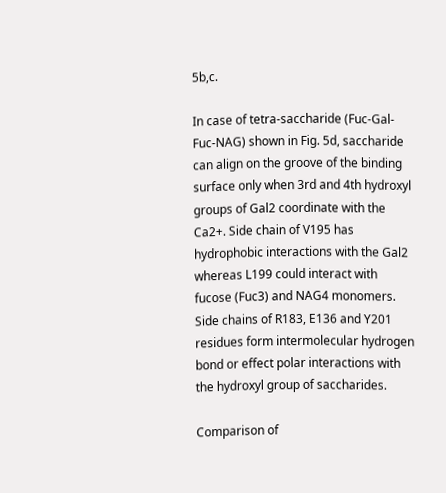5b,c.

In case of tetra-saccharide (Fuc-Gal-Fuc-NAG) shown in Fig. 5d, saccharide can align on the groove of the binding surface only when 3rd and 4th hydroxyl groups of Gal2 coordinate with the Ca2+. Side chain of V195 has hydrophobic interactions with the Gal2 whereas L199 could interact with fucose (Fuc3) and NAG4 monomers. Side chains of R183, E136 and Y201 residues form intermolecular hydrogen bond or effect polar interactions with the hydroxyl group of saccharides.

Comparison of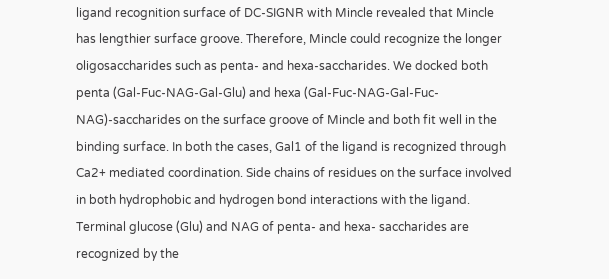ligand recognition surface of DC-SIGNR with Mincle revealed that Mincle has lengthier surface groove. Therefore, Mincle could recognize the longer oligosaccharides such as penta- and hexa-saccharides. We docked both penta (Gal-Fuc-NAG-Gal-Glu) and hexa (Gal-Fuc-NAG-Gal-Fuc-NAG)-saccharides on the surface groove of Mincle and both fit well in the binding surface. In both the cases, Gal1 of the ligand is recognized through Ca2+ mediated coordination. Side chains of residues on the surface involved in both hydrophobic and hydrogen bond interactions with the ligand. Terminal glucose (Glu) and NAG of penta- and hexa- saccharides are recognized by the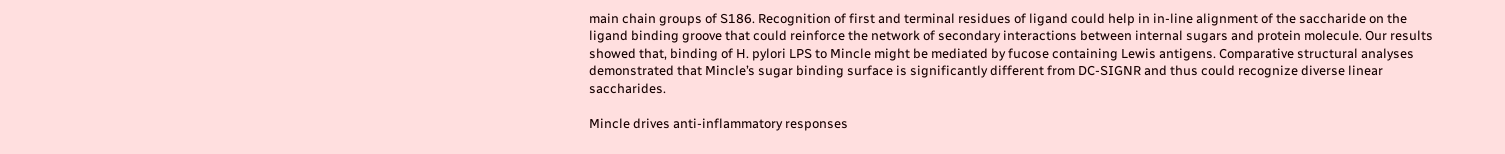main chain groups of S186. Recognition of first and terminal residues of ligand could help in in-line alignment of the saccharide on the ligand binding groove that could reinforce the network of secondary interactions between internal sugars and protein molecule. Our results showed that, binding of H. pylori LPS to Mincle might be mediated by fucose containing Lewis antigens. Comparative structural analyses demonstrated that Mincle’s sugar binding surface is significantly different from DC-SIGNR and thus could recognize diverse linear saccharides.

Mincle drives anti-inflammatory responses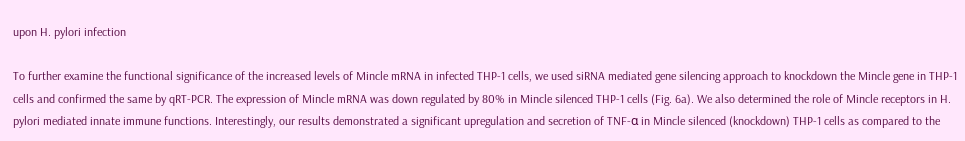upon H. pylori infection

To further examine the functional significance of the increased levels of Mincle mRNA in infected THP-1 cells, we used siRNA mediated gene silencing approach to knockdown the Mincle gene in THP-1 cells and confirmed the same by qRT-PCR. The expression of Mincle mRNA was down regulated by 80% in Mincle silenced THP-1 cells (Fig. 6a). We also determined the role of Mincle receptors in H. pylori mediated innate immune functions. Interestingly, our results demonstrated a significant upregulation and secretion of TNF-α in Mincle silenced (knockdown) THP-1 cells as compared to the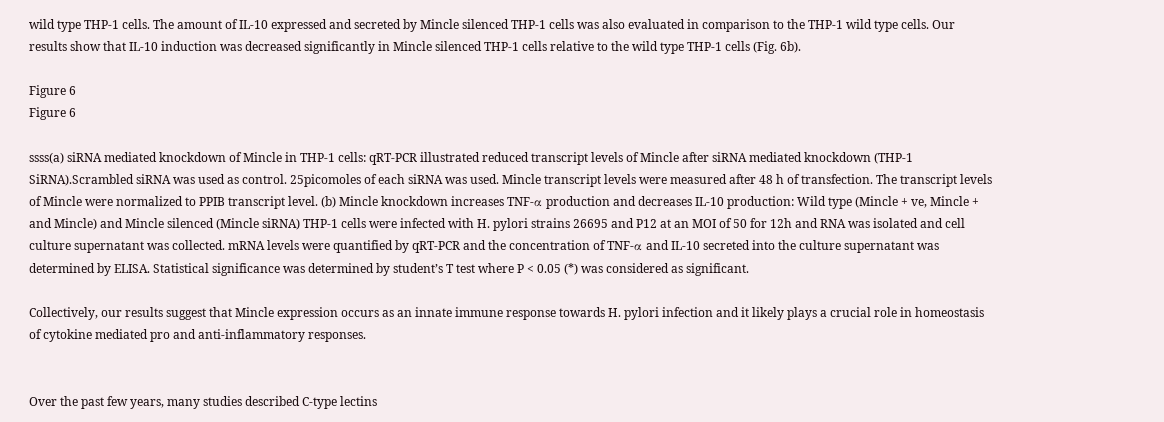wild type THP-1 cells. The amount of IL-10 expressed and secreted by Mincle silenced THP-1 cells was also evaluated in comparison to the THP-1 wild type cells. Our results show that IL-10 induction was decreased significantly in Mincle silenced THP-1 cells relative to the wild type THP-1 cells (Fig. 6b).

Figure 6
Figure 6

ssss(a) siRNA mediated knockdown of Mincle in THP-1 cells: qRT-PCR illustrated reduced transcript levels of Mincle after siRNA mediated knockdown (THP-1 SiRNA).Scrambled siRNA was used as control. 25picomoles of each siRNA was used. Mincle transcript levels were measured after 48 h of transfection. The transcript levels of Mincle were normalized to PPIB transcript level. (b) Mincle knockdown increases TNF-α production and decreases IL-10 production: Wild type (Mincle + ve, Mincle +  and Mincle) and Mincle silenced (Mincle siRNA) THP-1 cells were infected with H. pylori strains 26695 and P12 at an MOI of 50 for 12h and RNA was isolated and cell culture supernatant was collected. mRNA levels were quantified by qRT-PCR and the concentration of TNF-α and IL-10 secreted into the culture supernatant was determined by ELISA. Statistical significance was determined by student’s T test where P < 0.05 (*) was considered as significant.

Collectively, our results suggest that Mincle expression occurs as an innate immune response towards H. pylori infection and it likely plays a crucial role in homeostasis of cytokine mediated pro and anti-inflammatory responses.


Over the past few years, many studies described C-type lectins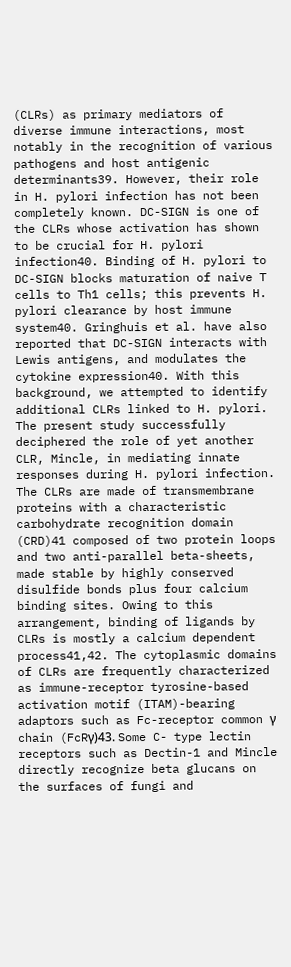(CLRs) as primary mediators of diverse immune interactions, most notably in the recognition of various pathogens and host antigenic determinants39. However, their role in H. pylori infection has not been completely known. DC-SIGN is one of the CLRs whose activation has shown to be crucial for H. pylori infection40. Binding of H. pylori to DC-SIGN blocks maturation of naive T cells to Th1 cells; this prevents H. pylori clearance by host immune system40. Gringhuis et al. have also reported that DC-SIGN interacts with Lewis antigens, and modulates the cytokine expression40. With this background, we attempted to identify additional CLRs linked to H. pylori. The present study successfully deciphered the role of yet another CLR, Mincle, in mediating innate responses during H. pylori infection. The CLRs are made of transmembrane proteins with a characteristic carbohydrate recognition domain (CRD)41 composed of two protein loops and two anti-parallel beta-sheets, made stable by highly conserved disulfide bonds plus four calcium binding sites. Owing to this arrangement, binding of ligands by CLRs is mostly a calcium dependent process41,42. The cytoplasmic domains of CLRs are frequently characterized as immune-receptor tyrosine-based activation motif (ITAM)-bearing adaptors such as Fc-receptor common γ chain (FcRγ)43. Some C- type lectin receptors such as Dectin-1 and Mincle directly recognize beta glucans on the surfaces of fungi and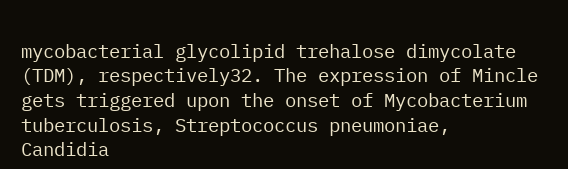mycobacterial glycolipid trehalose dimycolate (TDM), respectively32. The expression of Mincle gets triggered upon the onset of Mycobacterium tuberculosis, Streptococcus pneumoniae, Candidia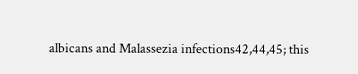albicans and Malassezia infections42,44,45; this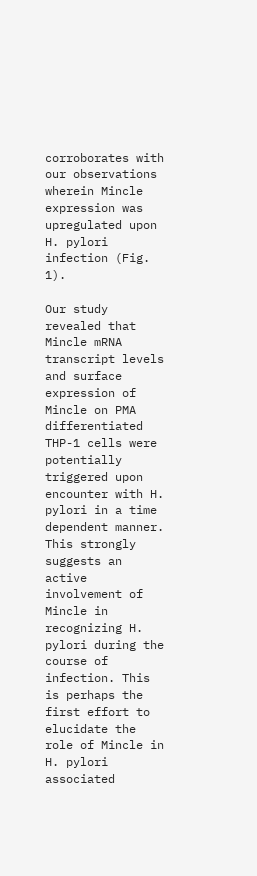corroborates with our observations wherein Mincle expression was upregulated upon H. pylori infection (Fig. 1).

Our study revealed that Mincle mRNA transcript levels and surface expression of Mincle on PMA differentiated THP-1 cells were potentially triggered upon encounter with H. pylori in a time dependent manner. This strongly suggests an active involvement of Mincle in recognizing H. pylori during the course of infection. This is perhaps the first effort to elucidate the role of Mincle in H. pylori associated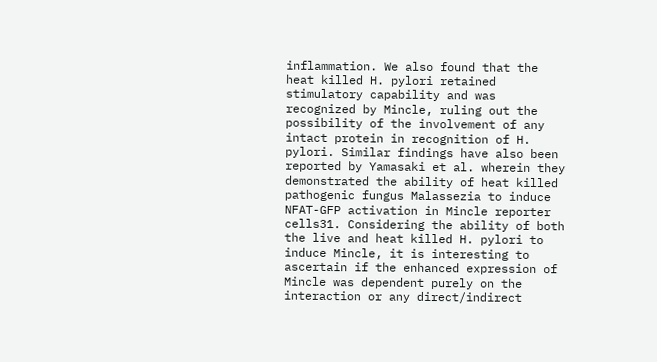inflammation. We also found that the heat killed H. pylori retained stimulatory capability and was recognized by Mincle, ruling out the possibility of the involvement of any intact protein in recognition of H. pylori. Similar findings have also been reported by Yamasaki et al. wherein they demonstrated the ability of heat killed pathogenic fungus Malassezia to induce NFAT-GFP activation in Mincle reporter cells31. Considering the ability of both the live and heat killed H. pylori to induce Mincle, it is interesting to ascertain if the enhanced expression of Mincle was dependent purely on the interaction or any direct/indirect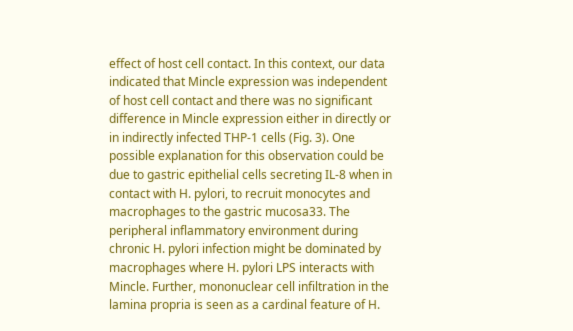effect of host cell contact. In this context, our data indicated that Mincle expression was independent of host cell contact and there was no significant difference in Mincle expression either in directly or in indirectly infected THP-1 cells (Fig. 3). One possible explanation for this observation could be due to gastric epithelial cells secreting IL-8 when in contact with H. pylori, to recruit monocytes and macrophages to the gastric mucosa33. The peripheral inflammatory environment during chronic H. pylori infection might be dominated by macrophages where H. pylori LPS interacts with Mincle. Further, mononuclear cell infiltration in the lamina propria is seen as a cardinal feature of H.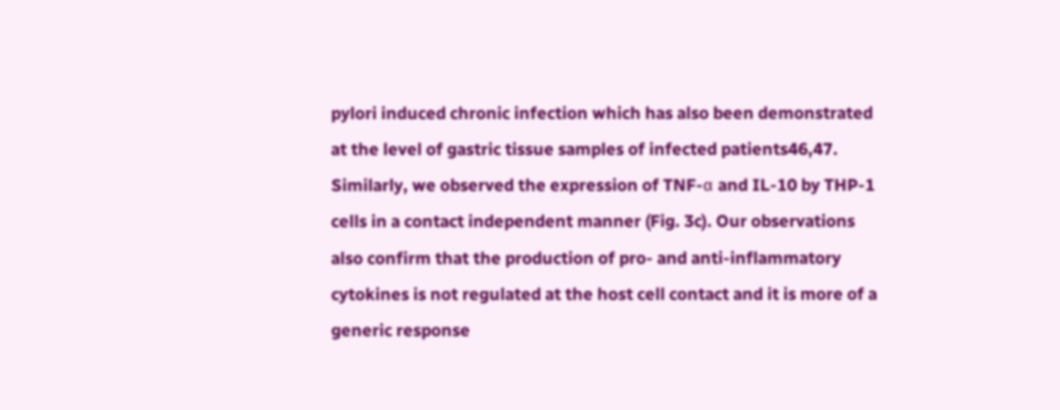pylori induced chronic infection which has also been demonstrated at the level of gastric tissue samples of infected patients46,47. Similarly, we observed the expression of TNF-α and IL-10 by THP-1 cells in a contact independent manner (Fig. 3c). Our observations also confirm that the production of pro- and anti-inflammatory cytokines is not regulated at the host cell contact and it is more of a generic response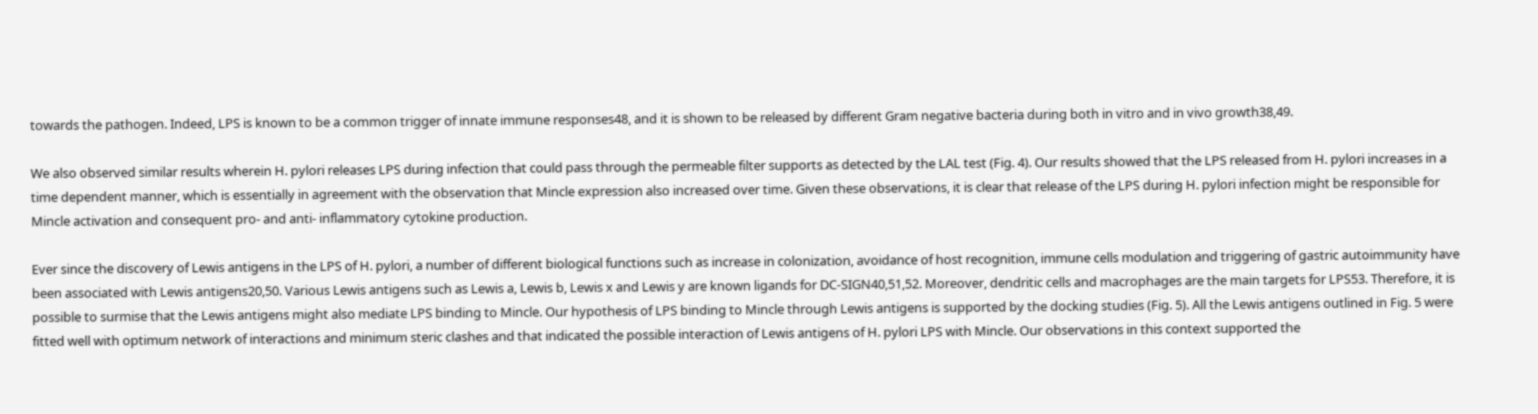towards the pathogen. Indeed, LPS is known to be a common trigger of innate immune responses48, and it is shown to be released by different Gram negative bacteria during both in vitro and in vivo growth38,49.

We also observed similar results wherein H. pylori releases LPS during infection that could pass through the permeable filter supports as detected by the LAL test (Fig. 4). Our results showed that the LPS released from H. pylori increases in a time dependent manner, which is essentially in agreement with the observation that Mincle expression also increased over time. Given these observations, it is clear that release of the LPS during H. pylori infection might be responsible for Mincle activation and consequent pro- and anti- inflammatory cytokine production.

Ever since the discovery of Lewis antigens in the LPS of H. pylori, a number of different biological functions such as increase in colonization, avoidance of host recognition, immune cells modulation and triggering of gastric autoimmunity have been associated with Lewis antigens20,50. Various Lewis antigens such as Lewis a, Lewis b, Lewis x and Lewis y are known ligands for DC-SIGN40,51,52. Moreover, dendritic cells and macrophages are the main targets for LPS53. Therefore, it is possible to surmise that the Lewis antigens might also mediate LPS binding to Mincle. Our hypothesis of LPS binding to Mincle through Lewis antigens is supported by the docking studies (Fig. 5). All the Lewis antigens outlined in Fig. 5 were fitted well with optimum network of interactions and minimum steric clashes and that indicated the possible interaction of Lewis antigens of H. pylori LPS with Mincle. Our observations in this context supported the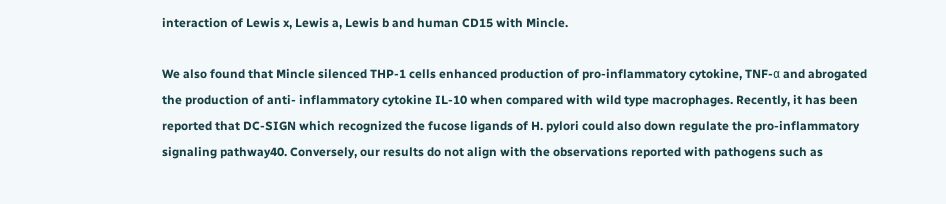interaction of Lewis x, Lewis a, Lewis b and human CD15 with Mincle.

We also found that Mincle silenced THP-1 cells enhanced production of pro-inflammatory cytokine, TNF-α and abrogated the production of anti- inflammatory cytokine IL-10 when compared with wild type macrophages. Recently, it has been reported that DC-SIGN which recognized the fucose ligands of H. pylori could also down regulate the pro-inflammatory signaling pathway40. Conversely, our results do not align with the observations reported with pathogens such as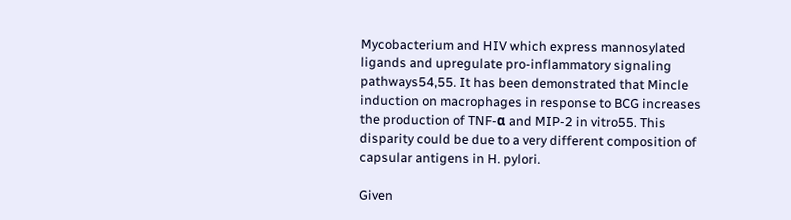Mycobacterium and HIV which express mannosylated ligands and upregulate pro-inflammatory signaling pathways54,55. It has been demonstrated that Mincle induction on macrophages in response to BCG increases the production of TNF-α and MIP-2 in vitro55. This disparity could be due to a very different composition of capsular antigens in H. pylori.

Given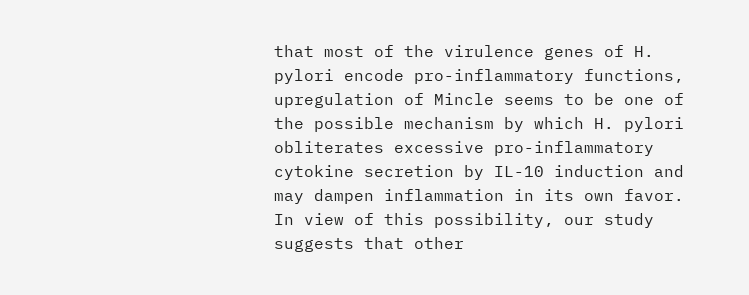that most of the virulence genes of H. pylori encode pro-inflammatory functions, upregulation of Mincle seems to be one of the possible mechanism by which H. pylori obliterates excessive pro-inflammatory cytokine secretion by IL-10 induction and may dampen inflammation in its own favor. In view of this possibility, our study suggests that other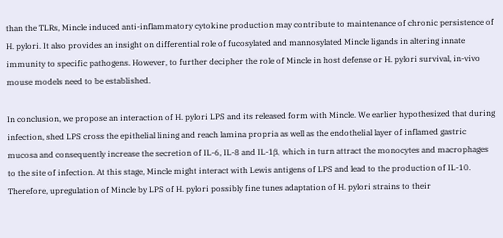than the TLRs, Mincle induced anti-inflammatory cytokine production may contribute to maintenance of chronic persistence of H. pylori. It also provides an insight on differential role of fucosylated and mannosylated Mincle ligands in altering innate immunity to specific pathogens. However, to further decipher the role of Mincle in host defense or H. pylori survival, in-vivo mouse models need to be established.

In conclusion, we propose an interaction of H. pylori LPS and its released form with Mincle. We earlier hypothesized that during infection, shed LPS cross the epithelial lining and reach lamina propria as well as the endothelial layer of inflamed gastric mucosa and consequently increase the secretion of IL-6, IL-8 and IL-1β, which in turn attract the monocytes and macrophages to the site of infection. At this stage, Mincle might interact with Lewis antigens of LPS and lead to the production of IL-10. Therefore, upregulation of Mincle by LPS of H. pylori possibly fine tunes adaptation of H. pylori strains to their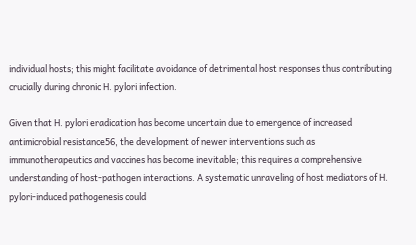individual hosts; this might facilitate avoidance of detrimental host responses thus contributing crucially during chronic H. pylori infection.

Given that H. pylori eradication has become uncertain due to emergence of increased antimicrobial resistance56, the development of newer interventions such as immunotherapeutics and vaccines has become inevitable; this requires a comprehensive understanding of host-pathogen interactions. A systematic unraveling of host mediators of H. pylori-induced pathogenesis could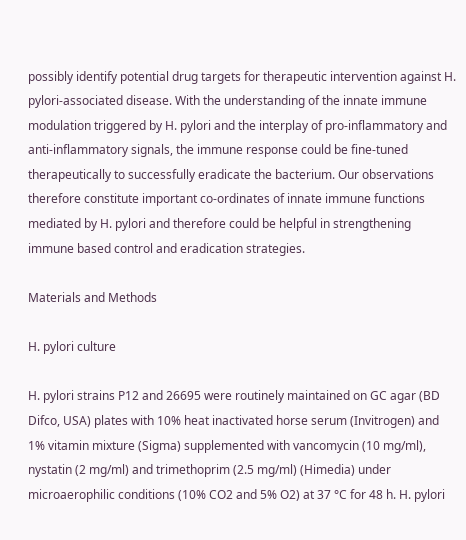possibly identify potential drug targets for therapeutic intervention against H. pylori-associated disease. With the understanding of the innate immune modulation triggered by H. pylori and the interplay of pro-inflammatory and anti-inflammatory signals, the immune response could be fine-tuned therapeutically to successfully eradicate the bacterium. Our observations therefore constitute important co-ordinates of innate immune functions mediated by H. pylori and therefore could be helpful in strengthening immune based control and eradication strategies.

Materials and Methods

H. pylori culture

H. pylori strains P12 and 26695 were routinely maintained on GC agar (BD Difco, USA) plates with 10% heat inactivated horse serum (Invitrogen) and 1% vitamin mixture (Sigma) supplemented with vancomycin (10 mg/ml), nystatin (2 mg/ml) and trimethoprim (2.5 mg/ml) (Himedia) under microaerophilic conditions (10% CO2 and 5% O2) at 37 °C for 48 h. H. pylori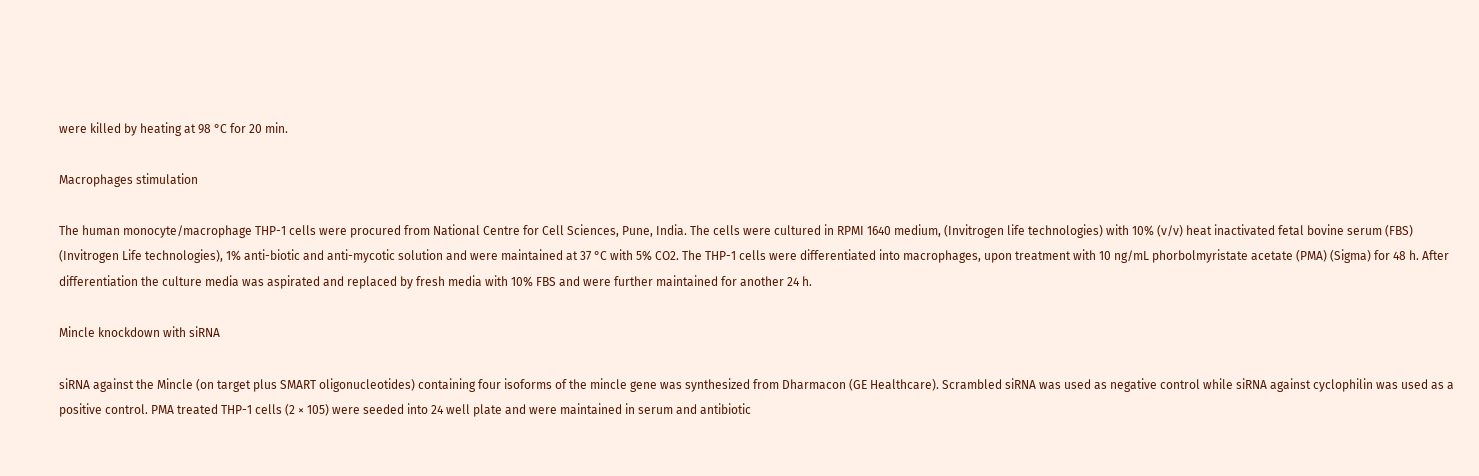were killed by heating at 98 °C for 20 min.

Macrophages stimulation

The human monocyte/macrophage THP-1 cells were procured from National Centre for Cell Sciences, Pune, India. The cells were cultured in RPMI 1640 medium, (Invitrogen life technologies) with 10% (v/v) heat inactivated fetal bovine serum (FBS) (Invitrogen Life technologies), 1% anti-biotic and anti-mycotic solution and were maintained at 37 °C with 5% CO2. The THP-1 cells were differentiated into macrophages, upon treatment with 10 ng/mL phorbolmyristate acetate (PMA) (Sigma) for 48 h. After differentiation the culture media was aspirated and replaced by fresh media with 10% FBS and were further maintained for another 24 h.

Mincle knockdown with siRNA

siRNA against the Mincle (on target plus SMART oligonucleotides) containing four isoforms of the mincle gene was synthesized from Dharmacon (GE Healthcare). Scrambled siRNA was used as negative control while siRNA against cyclophilin was used as a positive control. PMA treated THP-1 cells (2 × 105) were seeded into 24 well plate and were maintained in serum and antibiotic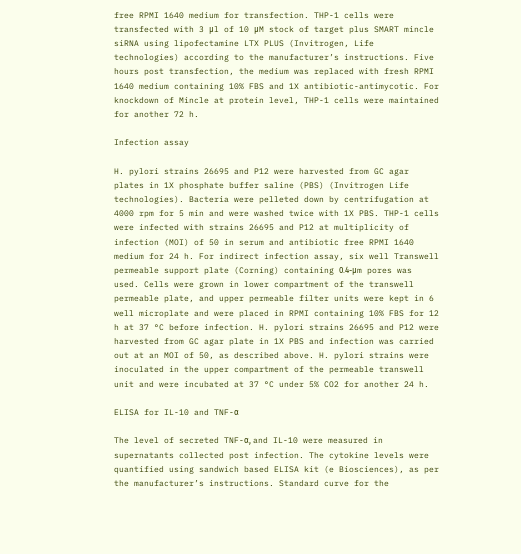free RPMI 1640 medium for transfection. THP-1 cells were transfected with 3 μl of 10 μM stock of target plus SMART mincle siRNA using lipofectamine LTX PLUS (Invitrogen, Life technologies) according to the manufacturer’s instructions. Five hours post transfection, the medium was replaced with fresh RPMI 1640 medium containing 10% FBS and 1X antibiotic-antimycotic. For knockdown of Mincle at protein level, THP-1 cells were maintained for another 72 h.

Infection assay

H. pylori strains 26695 and P12 were harvested from GC agar plates in 1X phosphate buffer saline (PBS) (Invitrogen Life technologies). Bacteria were pelleted down by centrifugation at 4000 rpm for 5 min and were washed twice with 1X PBS. THP-1 cells were infected with strains 26695 and P12 at multiplicity of infection (MOI) of 50 in serum and antibiotic free RPMI 1640 medium for 24 h. For indirect infection assay, six well Transwell permeable support plate (Corning) containing 0.4-μm pores was used. Cells were grown in lower compartment of the transwell permeable plate, and upper permeable filter units were kept in 6 well microplate and were placed in RPMI containing 10% FBS for 12 h at 37 °C before infection. H. pylori strains 26695 and P12 were harvested from GC agar plate in 1X PBS and infection was carried out at an MOI of 50, as described above. H. pylori strains were inoculated in the upper compartment of the permeable transwell unit and were incubated at 37 °C under 5% CO2 for another 24 h.

ELISA for IL-10 and TNF-α

The level of secreted TNF-α, and IL-10 were measured in supernatants collected post infection. The cytokine levels were quantified using sandwich based ELISA kit (e Biosciences), as per the manufacturer’s instructions. Standard curve for the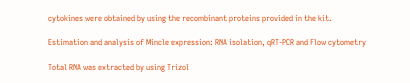cytokines were obtained by using the recombinant proteins provided in the kit.

Estimation and analysis of Mincle expression: RNA isolation, qRT-PCR and Flow cytometry

Total RNA was extracted by using Trizol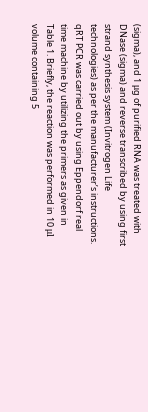(sigma), and 1 μg of purified RNA was treated with DNase (sigma) and reverse transcribed by using first strand synthesis system (Invitrogen Life technologies) as per the manufacturer’s instructions. qRT PCR was carried out by using Eppendorf real time machine by utilizing the primers as given in Table 1. Briefly, the reaction was performed in 10 μl volume containing 5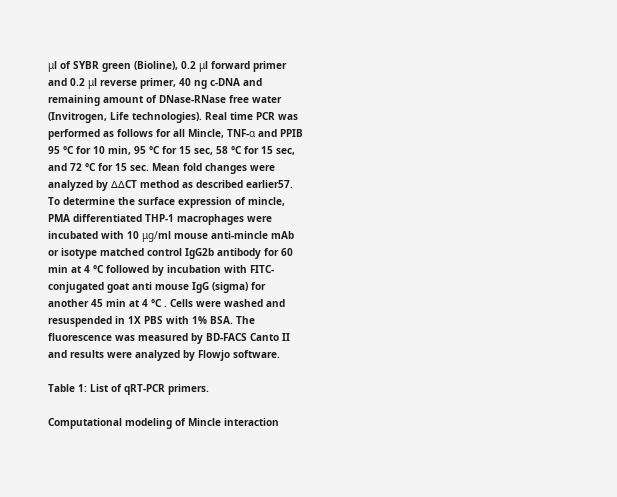μl of SYBR green (Bioline), 0.2 μl forward primer and 0.2 μl reverse primer, 40 ng c-DNA and remaining amount of DNase-RNase free water (Invitrogen, Life technologies). Real time PCR was performed as follows for all Mincle, TNF-α and PPIB 95 °C for 10 min, 95 °C for 15 sec, 58 °C for 15 sec, and 72 °C for 15 sec. Mean fold changes were analyzed by ∆∆CT method as described earlier57. To determine the surface expression of mincle, PMA differentiated THP-1 macrophages were incubated with 10 μg/ml mouse anti-mincle mAb or isotype matched control IgG2b antibody for 60 min at 4 °C followed by incubation with FITC-conjugated goat anti mouse IgG (sigma) for another 45 min at 4 °C . Cells were washed and resuspended in 1X PBS with 1% BSA. The fluorescence was measured by BD-FACS Canto II and results were analyzed by Flowjo software.

Table 1: List of qRT-PCR primers.

Computational modeling of Mincle interaction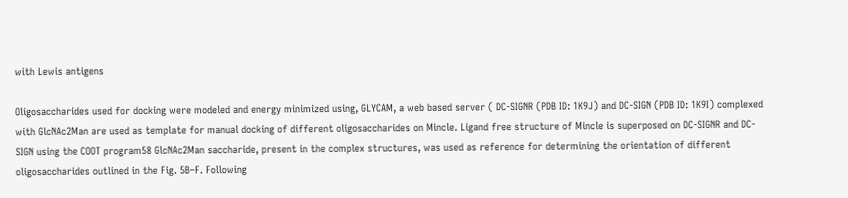with Lewis antigens

Oligosaccharides used for docking were modeled and energy minimized using, GLYCAM, a web based server ( DC-SIGNR (PDB ID: 1K9J) and DC-SIGN (PDB ID: 1K9I) complexed with GlcNAc2Man are used as template for manual docking of different oligosaccharides on Mincle. Ligand free structure of Mincle is superposed on DC-SIGNR and DC-SIGN using the COOT program58 GlcNAc2Man saccharide, present in the complex structures, was used as reference for determining the orientation of different oligosaccharides outlined in the Fig. 5B–F. Following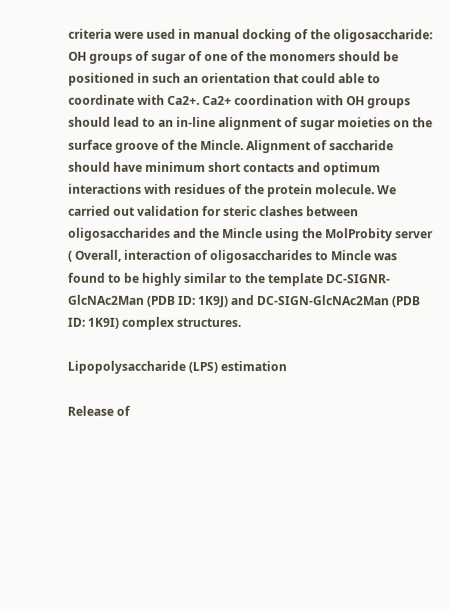criteria were used in manual docking of the oligosaccharide: OH groups of sugar of one of the monomers should be positioned in such an orientation that could able to coordinate with Ca2+. Ca2+ coordination with OH groups should lead to an in-line alignment of sugar moieties on the surface groove of the Mincle. Alignment of saccharide should have minimum short contacts and optimum interactions with residues of the protein molecule. We carried out validation for steric clashes between oligosaccharides and the Mincle using the MolProbity server ( Overall, interaction of oligosaccharides to Mincle was found to be highly similar to the template DC-SIGNR-GlcNAc2Man (PDB ID: 1K9J) and DC-SIGN-GlcNAc2Man (PDB ID: 1K9I) complex structures.

Lipopolysaccharide (LPS) estimation

Release of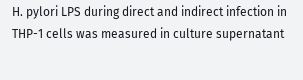H. pylori LPS during direct and indirect infection in THP-1 cells was measured in culture supernatant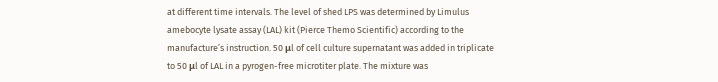at different time intervals. The level of shed LPS was determined by Limulus amebocyte lysate assay (LAL) kit (Pierce Themo Scientific) according to the manufacture’s instruction. 50 μl of cell culture supernatant was added in triplicate to 50 μl of LAL in a pyrogen-free microtiter plate. The mixture was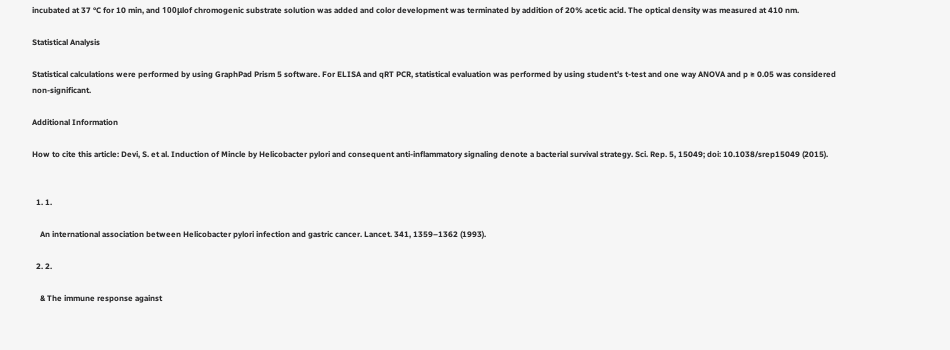incubated at 37 °C for 10 min, and 100μlof chromogenic substrate solution was added and color development was terminated by addition of 20% acetic acid. The optical density was measured at 410 nm.

Statistical Analysis

Statistical calculations were performed by using GraphPad Prism 5 software. For ELISA and qRT PCR, statistical evaluation was performed by using student’s t-test and one way ANOVA and p ≥ 0.05 was considered non-significant.

Additional Information

How to cite this article: Devi, S. et al. Induction of Mincle by Helicobacter pylori and consequent anti-inflammatory signaling denote a bacterial survival strategy. Sci. Rep. 5, 15049; doi: 10.1038/srep15049 (2015).


  1. 1.

    An international association between Helicobacter pylori infection and gastric cancer. Lancet. 341, 1359–1362 (1993).

  2. 2.

    & The immune response against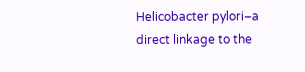Helicobacter pylori–a direct linkage to the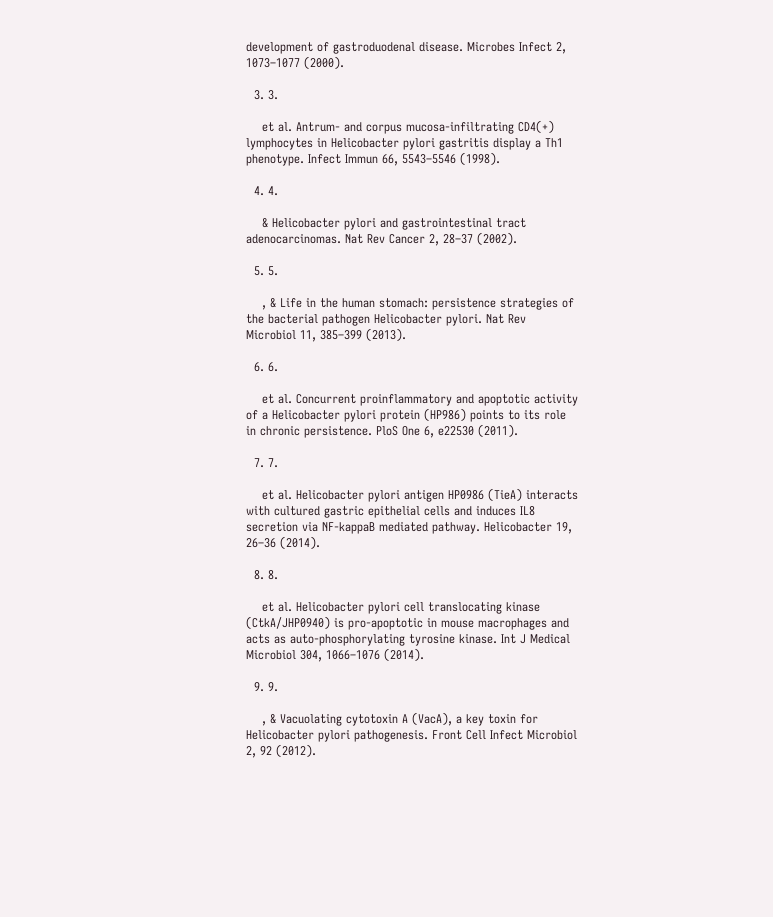development of gastroduodenal disease. Microbes Infect 2, 1073–1077 (2000).

  3. 3.

    et al. Antrum- and corpus mucosa-infiltrating CD4(+) lymphocytes in Helicobacter pylori gastritis display a Th1 phenotype. Infect Immun 66, 5543–5546 (1998).

  4. 4.

    & Helicobacter pylori and gastrointestinal tract adenocarcinomas. Nat Rev Cancer 2, 28–37 (2002).

  5. 5.

    , & Life in the human stomach: persistence strategies of the bacterial pathogen Helicobacter pylori. Nat Rev Microbiol 11, 385–399 (2013).

  6. 6.

    et al. Concurrent proinflammatory and apoptotic activity of a Helicobacter pylori protein (HP986) points to its role in chronic persistence. PloS One 6, e22530 (2011).

  7. 7.

    et al. Helicobacter pylori antigen HP0986 (TieA) interacts with cultured gastric epithelial cells and induces IL8 secretion via NF-kappaB mediated pathway. Helicobacter 19, 26–36 (2014).

  8. 8.

    et al. Helicobacter pylori cell translocating kinase (CtkA/JHP0940) is pro-apoptotic in mouse macrophages and acts as auto-phosphorylating tyrosine kinase. Int J Medical Microbiol 304, 1066–1076 (2014).

  9. 9.

    , & Vacuolating cytotoxin A (VacA), a key toxin for Helicobacter pylori pathogenesis. Front Cell Infect Microbiol 2, 92 (2012).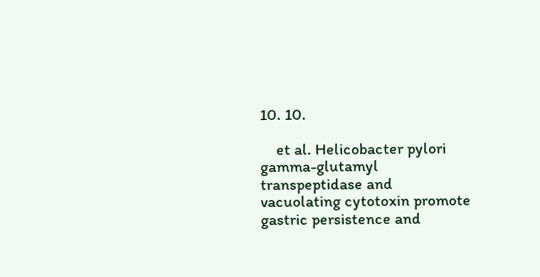10. 10.

    et al. Helicobacter pylori gamma-glutamyl transpeptidase and vacuolating cytotoxin promote gastric persistence and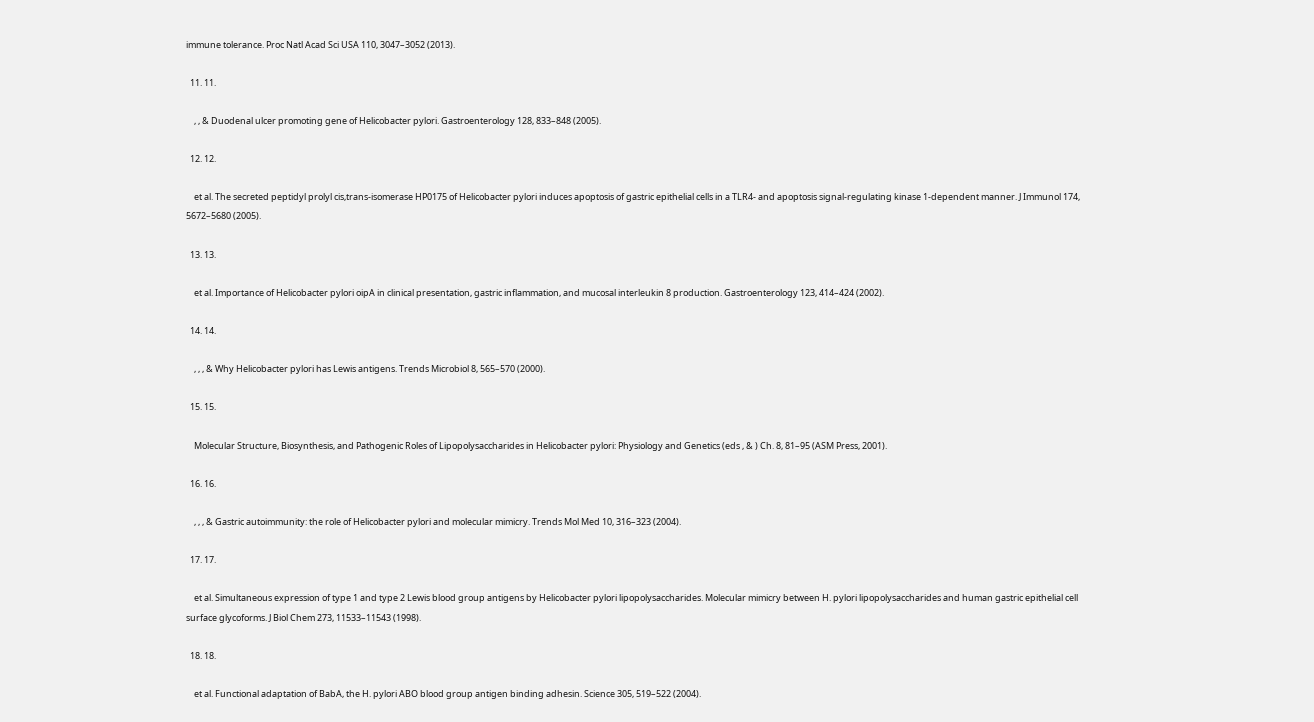immune tolerance. Proc Natl Acad Sci USA 110, 3047–3052 (2013).

  11. 11.

    , , & Duodenal ulcer promoting gene of Helicobacter pylori. Gastroenterology 128, 833–848 (2005).

  12. 12.

    et al. The secreted peptidyl prolyl cis,trans-isomerase HP0175 of Helicobacter pylori induces apoptosis of gastric epithelial cells in a TLR4- and apoptosis signal-regulating kinase 1-dependent manner. J Immunol 174, 5672–5680 (2005).

  13. 13.

    et al. Importance of Helicobacter pylori oipA in clinical presentation, gastric inflammation, and mucosal interleukin 8 production. Gastroenterology 123, 414–424 (2002).

  14. 14.

    , , , & Why Helicobacter pylori has Lewis antigens. Trends Microbiol 8, 565–570 (2000).

  15. 15.

    Molecular Structure, Biosynthesis, and Pathogenic Roles of Lipopolysaccharides in Helicobacter pylori: Physiology and Genetics (eds , & ) Ch. 8, 81–95 (ASM Press, 2001).

  16. 16.

    , , , & Gastric autoimmunity: the role of Helicobacter pylori and molecular mimicry. Trends Mol Med 10, 316–323 (2004).

  17. 17.

    et al. Simultaneous expression of type 1 and type 2 Lewis blood group antigens by Helicobacter pylori lipopolysaccharides. Molecular mimicry between H. pylori lipopolysaccharides and human gastric epithelial cell surface glycoforms. J Biol Chem 273, 11533–11543 (1998).

  18. 18.

    et al. Functional adaptation of BabA, the H. pylori ABO blood group antigen binding adhesin. Science 305, 519–522 (2004).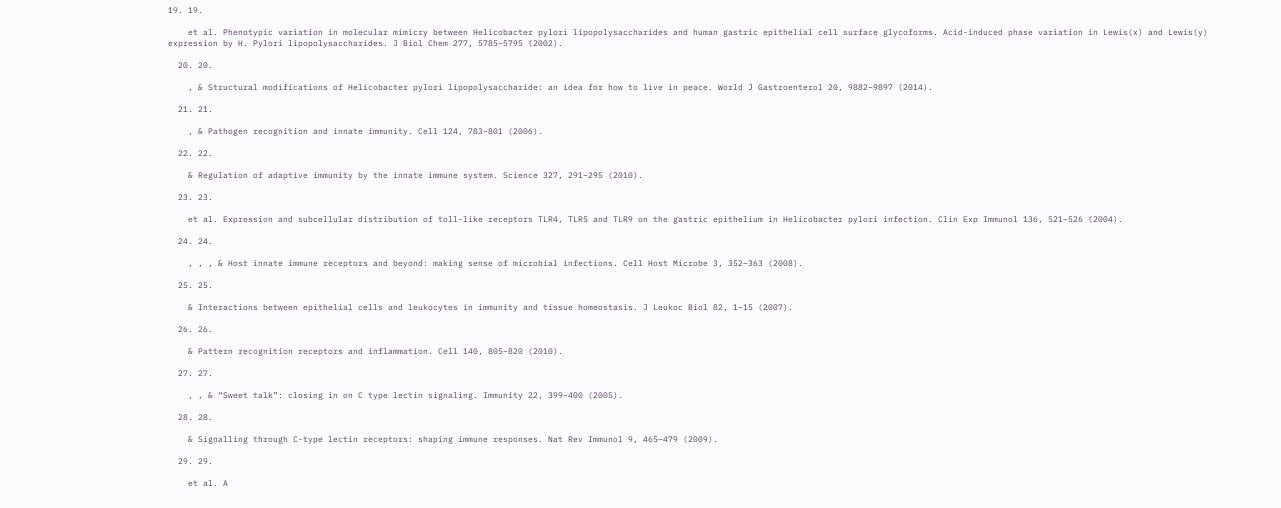19. 19.

    et al. Phenotypic variation in molecular mimicry between Helicobacter pylori lipopolysaccharides and human gastric epithelial cell surface glycoforms. Acid-induced phase variation in Lewis(x) and Lewis(y) expression by H. Pylori lipopolysaccharides. J Biol Chem 277, 5785–5795 (2002).

  20. 20.

    , & Structural modifications of Helicobacter pylori lipopolysaccharide: an idea for how to live in peace. World J Gastroenterol 20, 9882–9897 (2014).

  21. 21.

    , & Pathogen recognition and innate immunity. Cell 124, 783–801 (2006).

  22. 22.

    & Regulation of adaptive immunity by the innate immune system. Science 327, 291–295 (2010).

  23. 23.

    et al. Expression and subcellular distribution of toll-like receptors TLR4, TLR5 and TLR9 on the gastric epithelium in Helicobacter pylori infection. Clin Exp Immunol 136, 521–526 (2004).

  24. 24.

    , , , & Host innate immune receptors and beyond: making sense of microbial infections. Cell Host Microbe 3, 352–363 (2008).

  25. 25.

    & Interactions between epithelial cells and leukocytes in immunity and tissue homeostasis. J Leukoc Biol 82, 1–15 (2007).

  26. 26.

    & Pattern recognition receptors and inflammation. Cell 140, 805–820 (2010).

  27. 27.

    , , & “Sweet talk”: closing in on C type lectin signaling. Immunity 22, 399–400 (2005).

  28. 28.

    & Signalling through C-type lectin receptors: shaping immune responses. Nat Rev Immunol 9, 465–479 (2009).

  29. 29.

    et al. A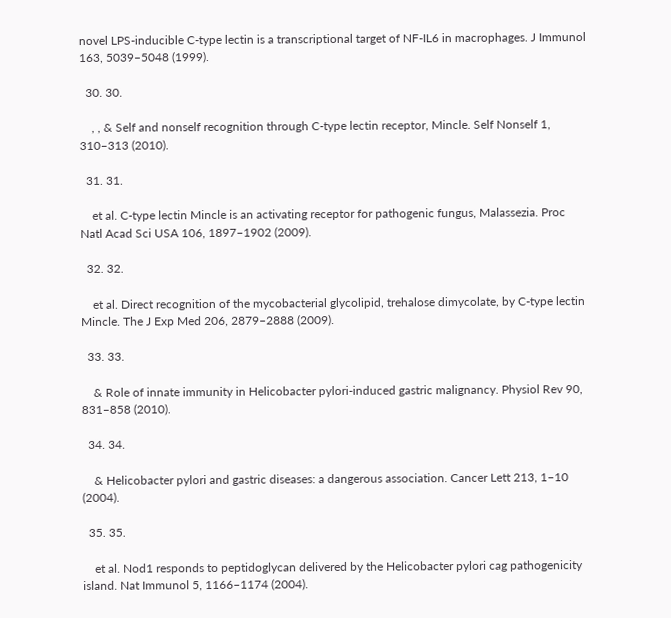novel LPS-inducible C-type lectin is a transcriptional target of NF-IL6 in macrophages. J Immunol 163, 5039–5048 (1999).

  30. 30.

    , , & Self and nonself recognition through C-type lectin receptor, Mincle. Self Nonself 1, 310–313 (2010).

  31. 31.

    et al. C-type lectin Mincle is an activating receptor for pathogenic fungus, Malassezia. Proc Natl Acad Sci USA 106, 1897–1902 (2009).

  32. 32.

    et al. Direct recognition of the mycobacterial glycolipid, trehalose dimycolate, by C-type lectin Mincle. The J Exp Med 206, 2879–2888 (2009).

  33. 33.

    & Role of innate immunity in Helicobacter pylori-induced gastric malignancy. Physiol Rev 90, 831–858 (2010).

  34. 34.

    & Helicobacter pylori and gastric diseases: a dangerous association. Cancer Lett 213, 1–10 (2004).

  35. 35.

    et al. Nod1 responds to peptidoglycan delivered by the Helicobacter pylori cag pathogenicity island. Nat Immunol 5, 1166–1174 (2004).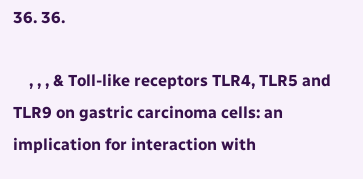36. 36.

    , , , & Toll-like receptors TLR4, TLR5 and TLR9 on gastric carcinoma cells: an implication for interaction with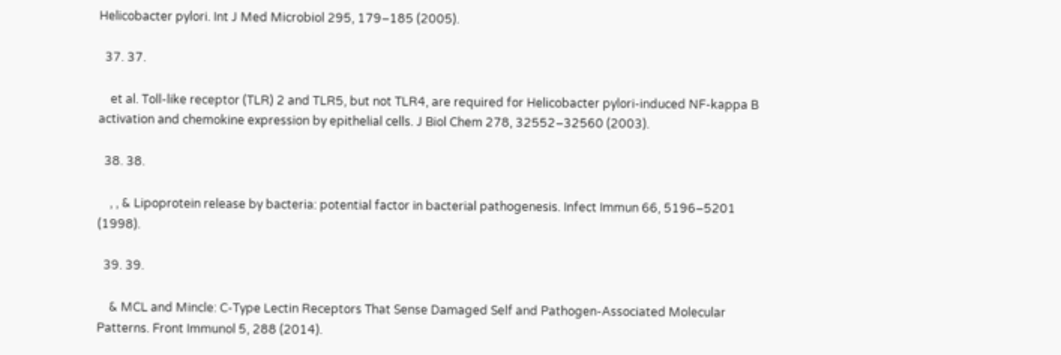Helicobacter pylori. Int J Med Microbiol 295, 179–185 (2005).

  37. 37.

    et al. Toll-like receptor (TLR) 2 and TLR5, but not TLR4, are required for Helicobacter pylori-induced NF-kappa B activation and chemokine expression by epithelial cells. J Biol Chem 278, 32552–32560 (2003).

  38. 38.

    , , & Lipoprotein release by bacteria: potential factor in bacterial pathogenesis. Infect Immun 66, 5196–5201 (1998).

  39. 39.

    & MCL and Mincle: C-Type Lectin Receptors That Sense Damaged Self and Pathogen-Associated Molecular Patterns. Front Immunol 5, 288 (2014).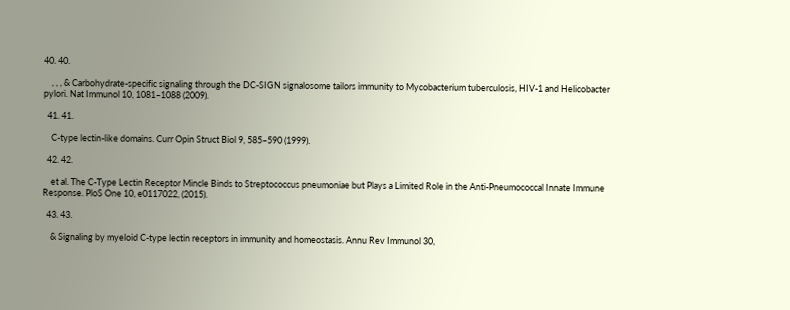40. 40.

    , , , & Carbohydrate-specific signaling through the DC-SIGN signalosome tailors immunity to Mycobacterium tuberculosis, HIV-1 and Helicobacter pylori. Nat Immunol 10, 1081–1088 (2009).

  41. 41.

    C-type lectin-like domains. Curr Opin Struct Biol 9, 585–590 (1999).

  42. 42.

    et al. The C-Type Lectin Receptor Mincle Binds to Streptococcus pneumoniae but Plays a Limited Role in the Anti-Pneumococcal Innate Immune Response. PloS One 10, e0117022, (2015).

  43. 43.

    & Signaling by myeloid C-type lectin receptors in immunity and homeostasis. Annu Rev Immunol 30,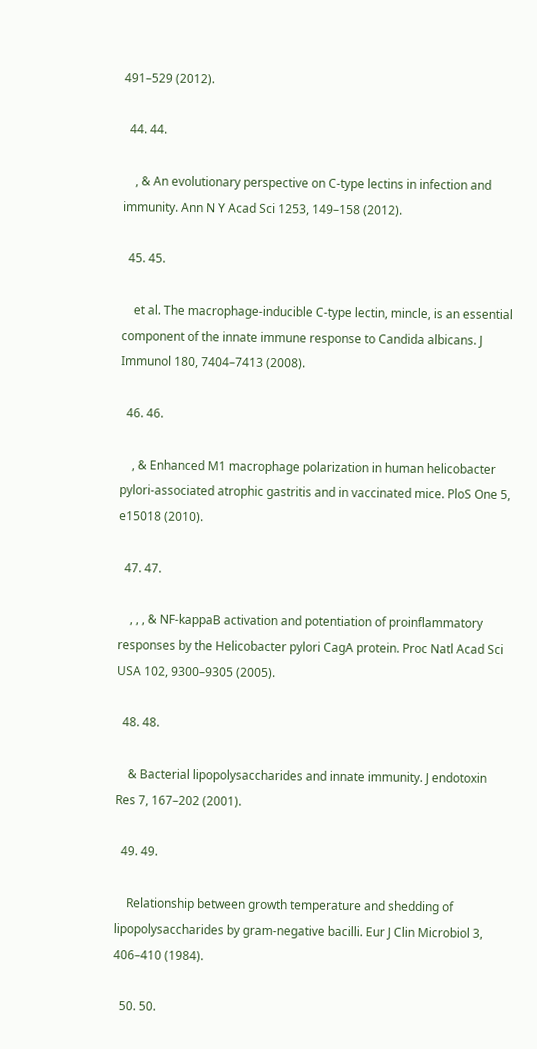491–529 (2012).

  44. 44.

    , & An evolutionary perspective on C-type lectins in infection and immunity. Ann N Y Acad Sci 1253, 149–158 (2012).

  45. 45.

    et al. The macrophage-inducible C-type lectin, mincle, is an essential component of the innate immune response to Candida albicans. J Immunol 180, 7404–7413 (2008).

  46. 46.

    , & Enhanced M1 macrophage polarization in human helicobacter pylori-associated atrophic gastritis and in vaccinated mice. PloS One 5, e15018 (2010).

  47. 47.

    , , , & NF-kappaB activation and potentiation of proinflammatory responses by the Helicobacter pylori CagA protein. Proc Natl Acad Sci USA 102, 9300–9305 (2005).

  48. 48.

    & Bacterial lipopolysaccharides and innate immunity. J endotoxin Res 7, 167–202 (2001).

  49. 49.

    Relationship between growth temperature and shedding of lipopolysaccharides by gram-negative bacilli. Eur J Clin Microbiol 3, 406–410 (1984).

  50. 50.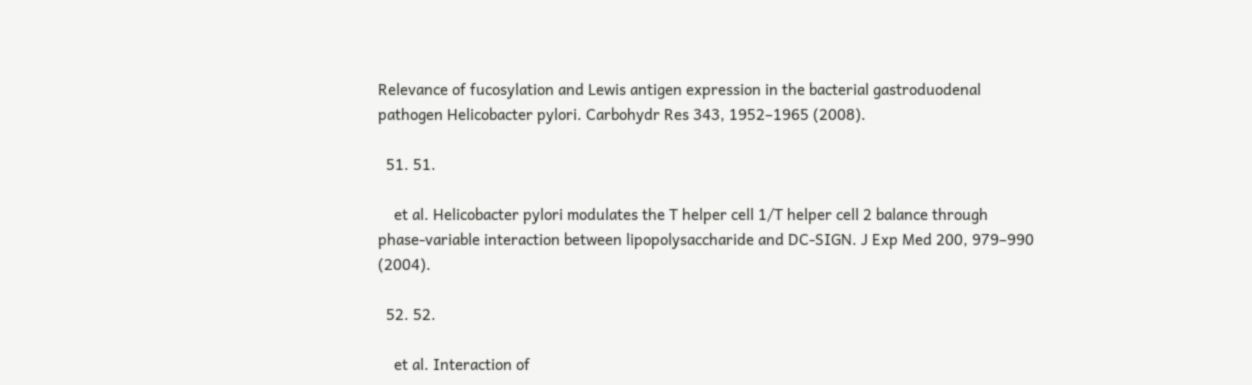Relevance of fucosylation and Lewis antigen expression in the bacterial gastroduodenal pathogen Helicobacter pylori. Carbohydr Res 343, 1952–1965 (2008).

  51. 51.

    et al. Helicobacter pylori modulates the T helper cell 1/T helper cell 2 balance through phase-variable interaction between lipopolysaccharide and DC-SIGN. J Exp Med 200, 979–990 (2004).

  52. 52.

    et al. Interaction of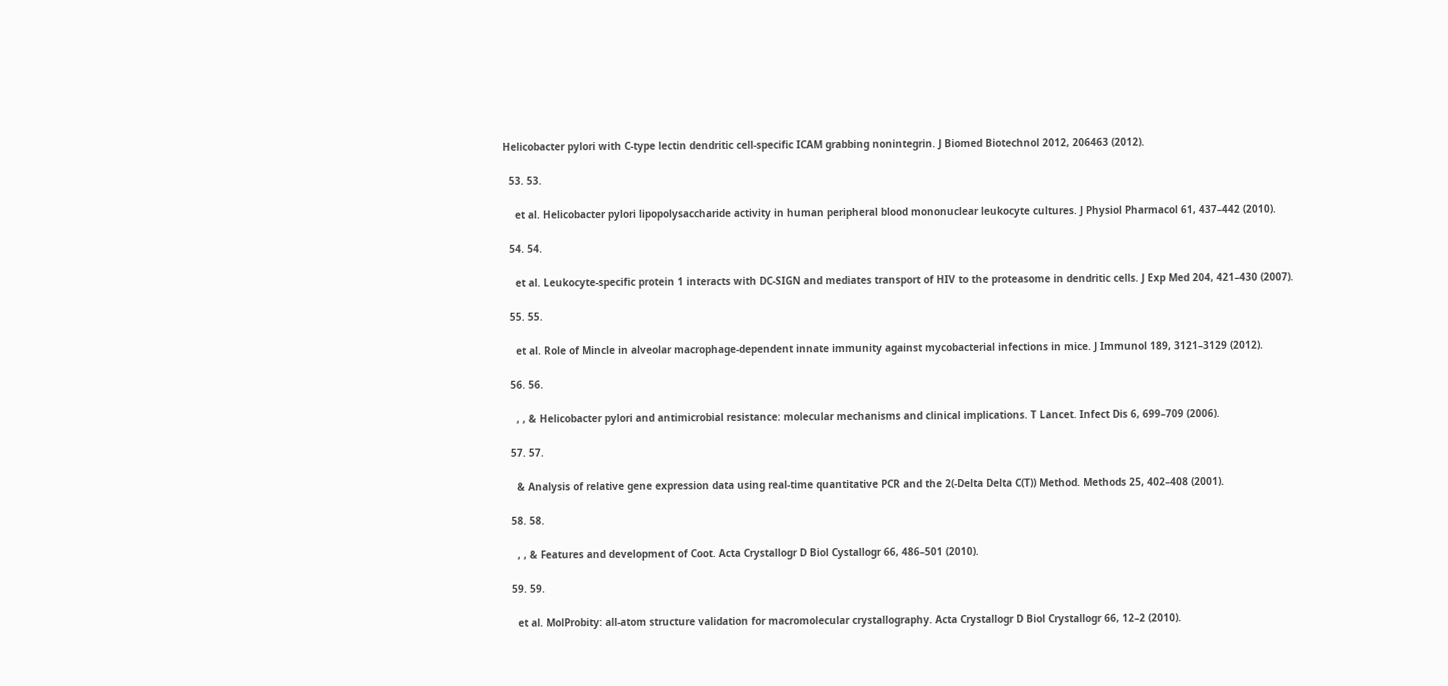Helicobacter pylori with C-type lectin dendritic cell-specific ICAM grabbing nonintegrin. J Biomed Biotechnol 2012, 206463 (2012).

  53. 53.

    et al. Helicobacter pylori lipopolysaccharide activity in human peripheral blood mononuclear leukocyte cultures. J Physiol Pharmacol 61, 437–442 (2010).

  54. 54.

    et al. Leukocyte-specific protein 1 interacts with DC-SIGN and mediates transport of HIV to the proteasome in dendritic cells. J Exp Med 204, 421–430 (2007).

  55. 55.

    et al. Role of Mincle in alveolar macrophage-dependent innate immunity against mycobacterial infections in mice. J Immunol 189, 3121–3129 (2012).

  56. 56.

    , , & Helicobacter pylori and antimicrobial resistance: molecular mechanisms and clinical implications. T Lancet. Infect Dis 6, 699–709 (2006).

  57. 57.

    & Analysis of relative gene expression data using real-time quantitative PCR and the 2(-Delta Delta C(T)) Method. Methods 25, 402–408 (2001).

  58. 58.

    , , & Features and development of Coot. Acta Crystallogr D Biol Cystallogr 66, 486–501 (2010).

  59. 59.

    et al. MolProbity: all-atom structure validation for macromolecular crystallography. Acta Crystallogr D Biol Crystallogr 66, 12–2 (2010).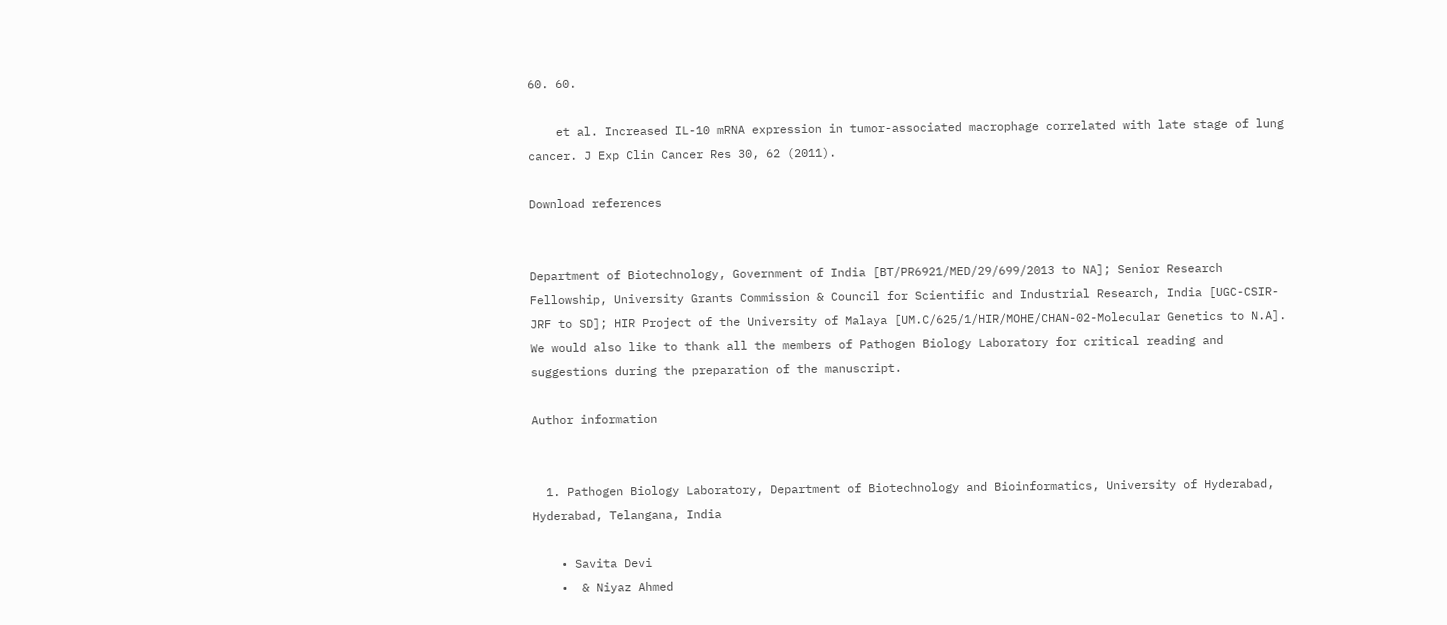60. 60.

    et al. Increased IL-10 mRNA expression in tumor-associated macrophage correlated with late stage of lung cancer. J Exp Clin Cancer Res 30, 62 (2011).

Download references


Department of Biotechnology, Government of India [BT/PR6921/MED/29/699/2013 to NA]; Senior Research Fellowship, University Grants Commission & Council for Scientific and Industrial Research, India [UGC-CSIR-JRF to SD]; HIR Project of the University of Malaya [UM.C/625/1/HIR/MOHE/CHAN-02-Molecular Genetics to N.A]. We would also like to thank all the members of Pathogen Biology Laboratory for critical reading and suggestions during the preparation of the manuscript.

Author information


  1. Pathogen Biology Laboratory, Department of Biotechnology and Bioinformatics, University of Hyderabad, Hyderabad, Telangana, India

    • Savita Devi
    •  & Niyaz Ahmed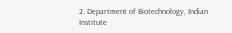2. Department of Biotechnology, Indian Institute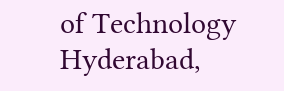of Technology Hyderabad,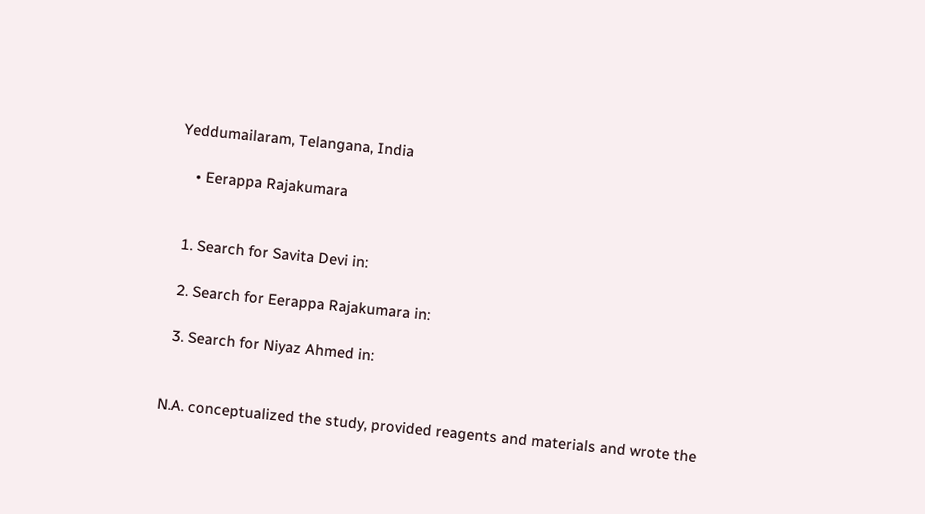Yeddumailaram, Telangana, India

    • Eerappa Rajakumara


  1. Search for Savita Devi in:

  2. Search for Eerappa Rajakumara in:

  3. Search for Niyaz Ahmed in:


N.A. conceptualized the study, provided reagents and materials and wrote the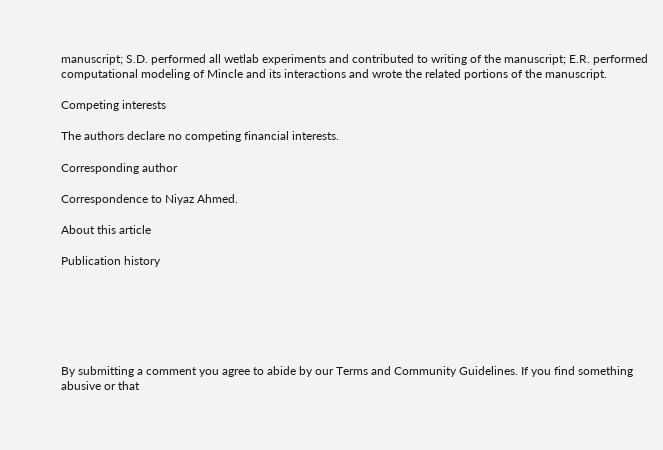manuscript; S.D. performed all wetlab experiments and contributed to writing of the manuscript; E.R. performed computational modeling of Mincle and its interactions and wrote the related portions of the manuscript.

Competing interests

The authors declare no competing financial interests.

Corresponding author

Correspondence to Niyaz Ahmed.

About this article

Publication history






By submitting a comment you agree to abide by our Terms and Community Guidelines. If you find something abusive or that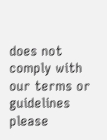does not comply with our terms or guidelines please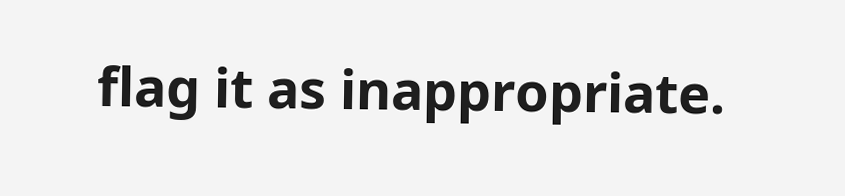flag it as inappropriate.